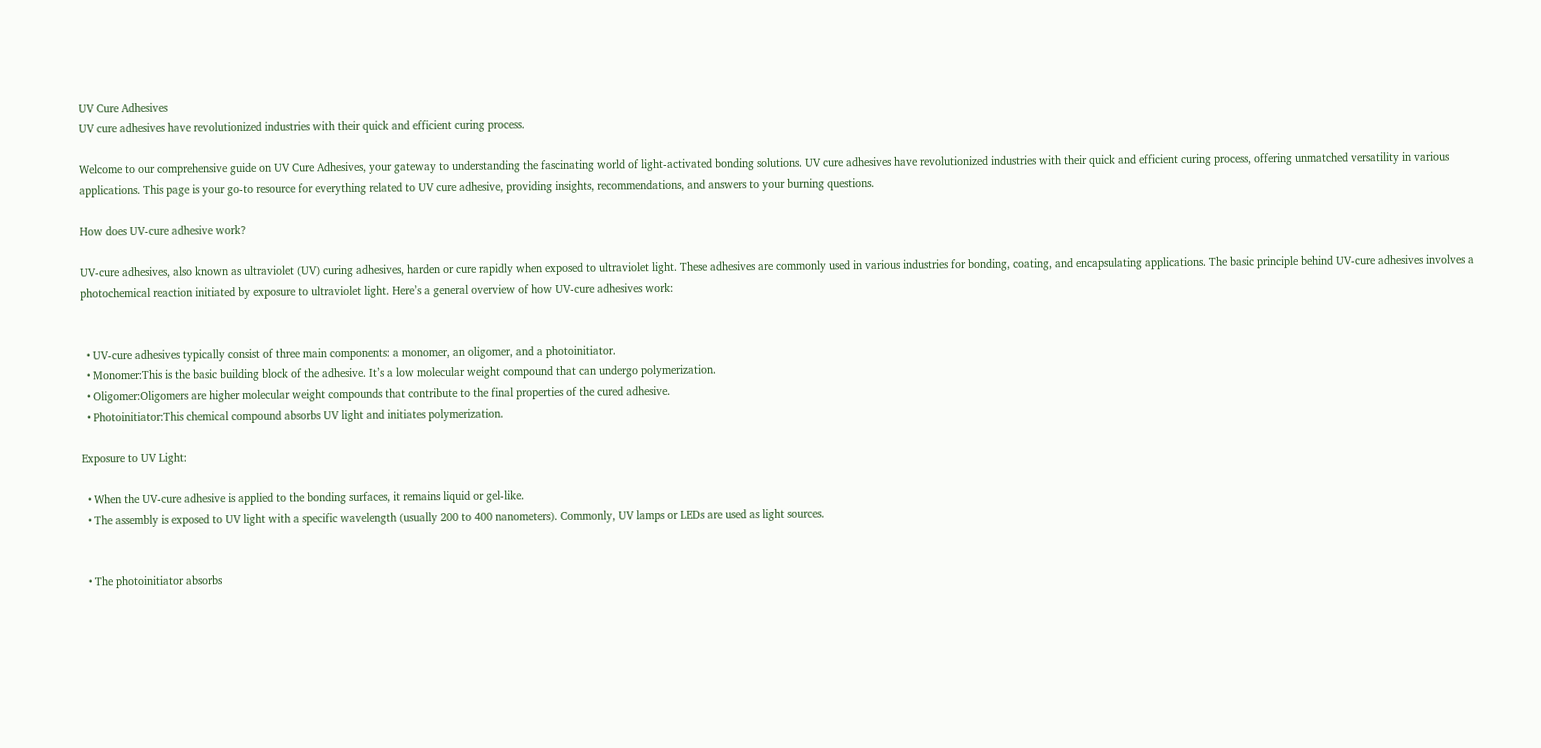UV Cure Adhesives
UV cure adhesives have revolutionized industries with their quick and efficient curing process.

Welcome to our comprehensive guide on UV Cure Adhesives, your gateway to understanding the fascinating world of light-activated bonding solutions. UV cure adhesives have revolutionized industries with their quick and efficient curing process, offering unmatched versatility in various applications. This page is your go-to resource for everything related to UV cure adhesive, providing insights, recommendations, and answers to your burning questions.

How does UV-cure adhesive work?

UV-cure adhesives, also known as ultraviolet (UV) curing adhesives, harden or cure rapidly when exposed to ultraviolet light. These adhesives are commonly used in various industries for bonding, coating, and encapsulating applications. The basic principle behind UV-cure adhesives involves a photochemical reaction initiated by exposure to ultraviolet light. Here’s a general overview of how UV-cure adhesives work:


  • UV-cure adhesives typically consist of three main components: a monomer, an oligomer, and a photoinitiator.
  • Monomer:This is the basic building block of the adhesive. It’s a low molecular weight compound that can undergo polymerization.
  • Oligomer:Oligomers are higher molecular weight compounds that contribute to the final properties of the cured adhesive.
  • Photoinitiator:This chemical compound absorbs UV light and initiates polymerization.

Exposure to UV Light:

  • When the UV-cure adhesive is applied to the bonding surfaces, it remains liquid or gel-like.
  • The assembly is exposed to UV light with a specific wavelength (usually 200 to 400 nanometers). Commonly, UV lamps or LEDs are used as light sources.


  • The photoinitiator absorbs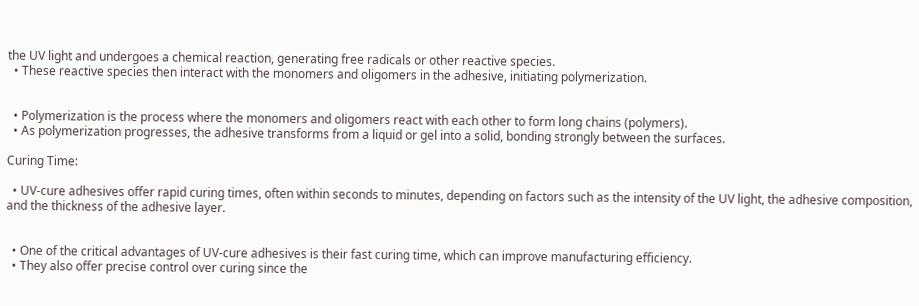the UV light and undergoes a chemical reaction, generating free radicals or other reactive species.
  • These reactive species then interact with the monomers and oligomers in the adhesive, initiating polymerization.


  • Polymerization is the process where the monomers and oligomers react with each other to form long chains (polymers).
  • As polymerization progresses, the adhesive transforms from a liquid or gel into a solid, bonding strongly between the surfaces.

Curing Time:

  • UV-cure adhesives offer rapid curing times, often within seconds to minutes, depending on factors such as the intensity of the UV light, the adhesive composition, and the thickness of the adhesive layer.


  • One of the critical advantages of UV-cure adhesives is their fast curing time, which can improve manufacturing efficiency.
  • They also offer precise control over curing since the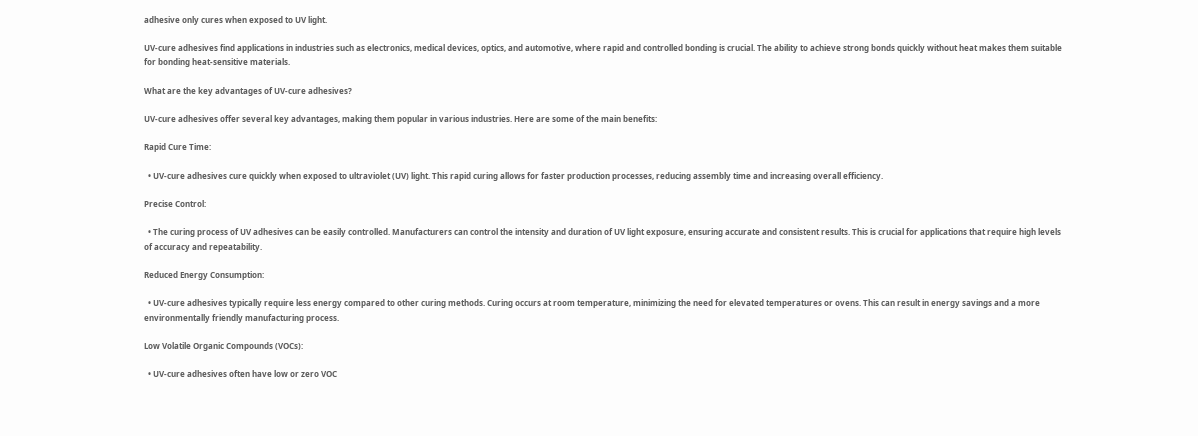adhesive only cures when exposed to UV light.

UV-cure adhesives find applications in industries such as electronics, medical devices, optics, and automotive, where rapid and controlled bonding is crucial. The ability to achieve strong bonds quickly without heat makes them suitable for bonding heat-sensitive materials.

What are the key advantages of UV-cure adhesives?

UV-cure adhesives offer several key advantages, making them popular in various industries. Here are some of the main benefits:

Rapid Cure Time:

  • UV-cure adhesives cure quickly when exposed to ultraviolet (UV) light. This rapid curing allows for faster production processes, reducing assembly time and increasing overall efficiency.

Precise Control:

  • The curing process of UV adhesives can be easily controlled. Manufacturers can control the intensity and duration of UV light exposure, ensuring accurate and consistent results. This is crucial for applications that require high levels of accuracy and repeatability.

Reduced Energy Consumption:

  • UV-cure adhesives typically require less energy compared to other curing methods. Curing occurs at room temperature, minimizing the need for elevated temperatures or ovens. This can result in energy savings and a more environmentally friendly manufacturing process.

Low Volatile Organic Compounds (VOCs):

  • UV-cure adhesives often have low or zero VOC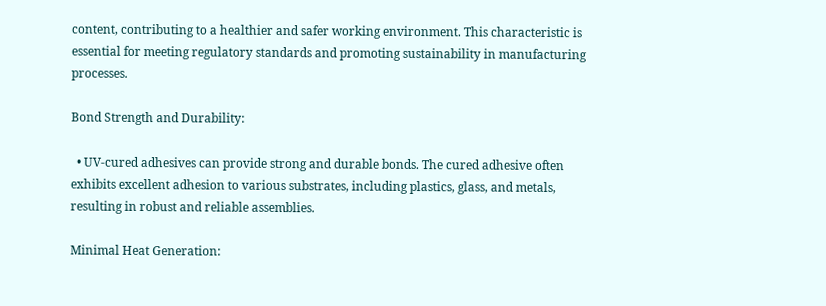content, contributing to a healthier and safer working environment. This characteristic is essential for meeting regulatory standards and promoting sustainability in manufacturing processes.

Bond Strength and Durability:

  • UV-cured adhesives can provide strong and durable bonds. The cured adhesive often exhibits excellent adhesion to various substrates, including plastics, glass, and metals, resulting in robust and reliable assemblies.

Minimal Heat Generation: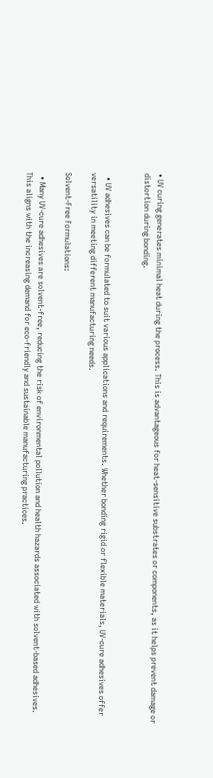• UV curing generates minimal heat during the process. This is advantageous for heat-sensitive substrates or components, as it helps prevent damage or distortion during bonding.


  • UV adhesives can be formulated to suit various applications and requirements. Whether bonding rigid or flexible materials, UV-cure adhesives offer versatility in meeting different manufacturing needs.

Solvent-Free Formulations:

  • Many UV-cure adhesives are solvent-free, reducing the risk of environmental pollution and health hazards associated with solvent-based adhesives. This aligns with the increasing demand for eco-friendly and sustainable manufacturing practices.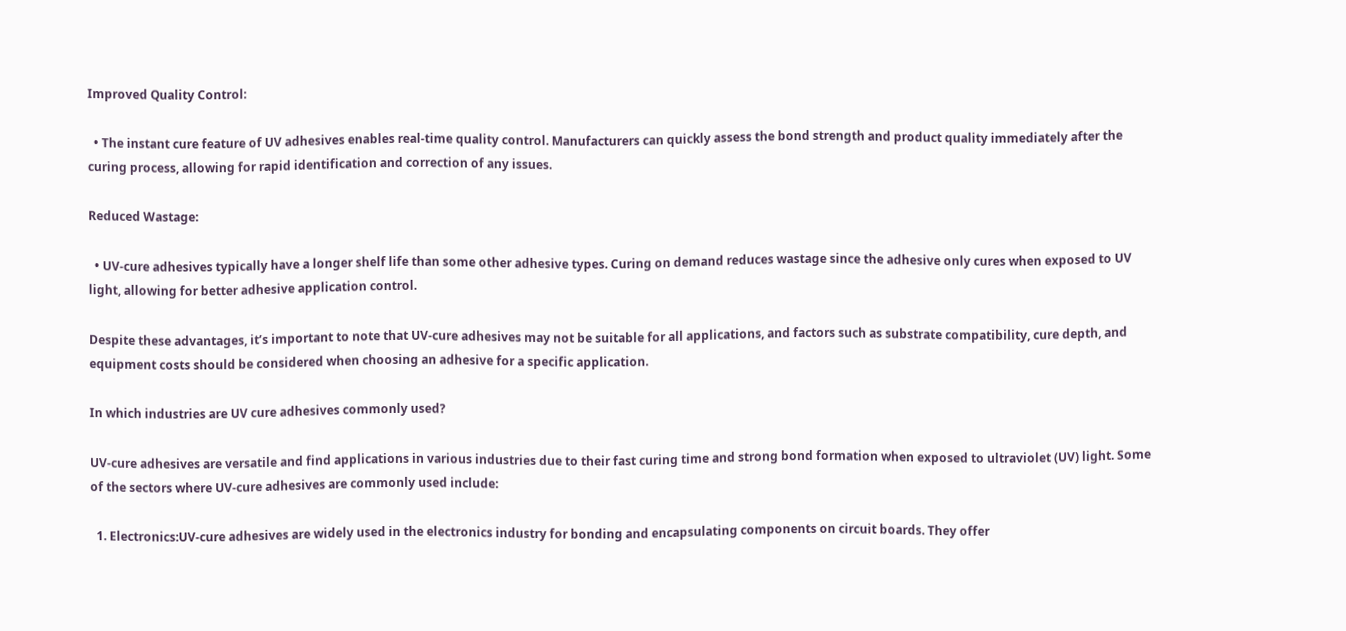Improved Quality Control:

  • The instant cure feature of UV adhesives enables real-time quality control. Manufacturers can quickly assess the bond strength and product quality immediately after the curing process, allowing for rapid identification and correction of any issues.

Reduced Wastage:

  • UV-cure adhesives typically have a longer shelf life than some other adhesive types. Curing on demand reduces wastage since the adhesive only cures when exposed to UV light, allowing for better adhesive application control.

Despite these advantages, it’s important to note that UV-cure adhesives may not be suitable for all applications, and factors such as substrate compatibility, cure depth, and equipment costs should be considered when choosing an adhesive for a specific application.

In which industries are UV cure adhesives commonly used?

UV-cure adhesives are versatile and find applications in various industries due to their fast curing time and strong bond formation when exposed to ultraviolet (UV) light. Some of the sectors where UV-cure adhesives are commonly used include:

  1. Electronics:UV-cure adhesives are widely used in the electronics industry for bonding and encapsulating components on circuit boards. They offer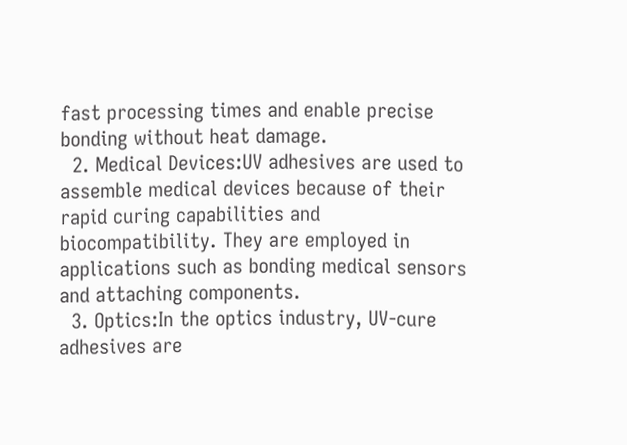fast processing times and enable precise bonding without heat damage.
  2. Medical Devices:UV adhesives are used to assemble medical devices because of their rapid curing capabilities and biocompatibility. They are employed in applications such as bonding medical sensors and attaching components.
  3. Optics:In the optics industry, UV-cure adhesives are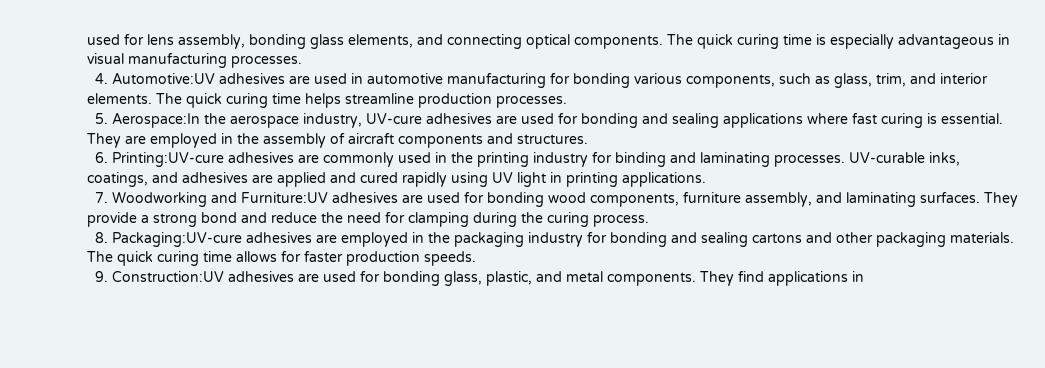used for lens assembly, bonding glass elements, and connecting optical components. The quick curing time is especially advantageous in visual manufacturing processes.
  4. Automotive:UV adhesives are used in automotive manufacturing for bonding various components, such as glass, trim, and interior elements. The quick curing time helps streamline production processes.
  5. Aerospace:In the aerospace industry, UV-cure adhesives are used for bonding and sealing applications where fast curing is essential. They are employed in the assembly of aircraft components and structures.
  6. Printing:UV-cure adhesives are commonly used in the printing industry for binding and laminating processes. UV-curable inks, coatings, and adhesives are applied and cured rapidly using UV light in printing applications.
  7. Woodworking and Furniture:UV adhesives are used for bonding wood components, furniture assembly, and laminating surfaces. They provide a strong bond and reduce the need for clamping during the curing process.
  8. Packaging:UV-cure adhesives are employed in the packaging industry for bonding and sealing cartons and other packaging materials. The quick curing time allows for faster production speeds.
  9. Construction:UV adhesives are used for bonding glass, plastic, and metal components. They find applications in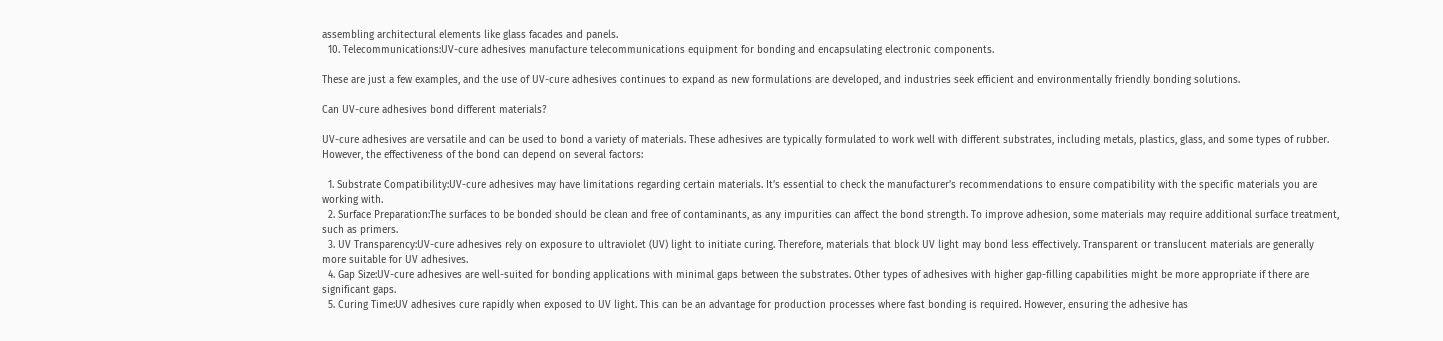assembling architectural elements like glass facades and panels.
  10. Telecommunications:UV-cure adhesives manufacture telecommunications equipment for bonding and encapsulating electronic components.

These are just a few examples, and the use of UV-cure adhesives continues to expand as new formulations are developed, and industries seek efficient and environmentally friendly bonding solutions.

Can UV-cure adhesives bond different materials?

UV-cure adhesives are versatile and can be used to bond a variety of materials. These adhesives are typically formulated to work well with different substrates, including metals, plastics, glass, and some types of rubber. However, the effectiveness of the bond can depend on several factors:

  1. Substrate Compatibility:UV-cure adhesives may have limitations regarding certain materials. It’s essential to check the manufacturer’s recommendations to ensure compatibility with the specific materials you are working with.
  2. Surface Preparation:The surfaces to be bonded should be clean and free of contaminants, as any impurities can affect the bond strength. To improve adhesion, some materials may require additional surface treatment, such as primers.
  3. UV Transparency:UV-cure adhesives rely on exposure to ultraviolet (UV) light to initiate curing. Therefore, materials that block UV light may bond less effectively. Transparent or translucent materials are generally more suitable for UV adhesives.
  4. Gap Size:UV-cure adhesives are well-suited for bonding applications with minimal gaps between the substrates. Other types of adhesives with higher gap-filling capabilities might be more appropriate if there are significant gaps.
  5. Curing Time:UV adhesives cure rapidly when exposed to UV light. This can be an advantage for production processes where fast bonding is required. However, ensuring the adhesive has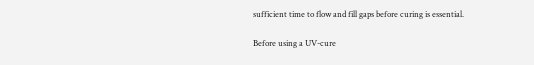sufficient time to flow and fill gaps before curing is essential.

Before using a UV-cure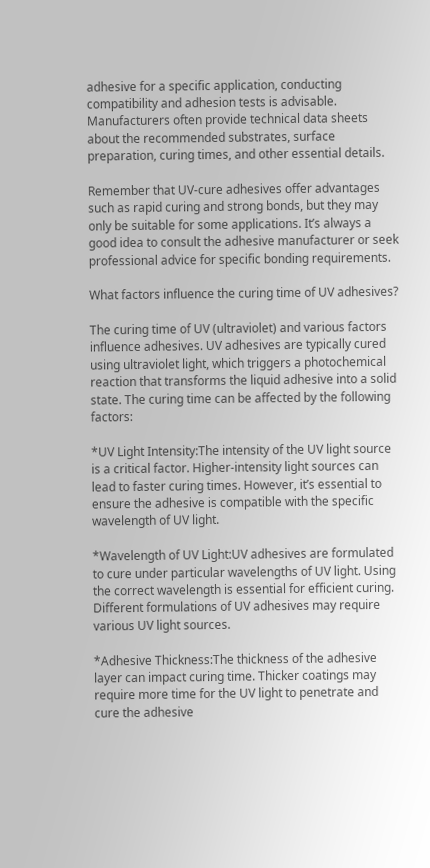adhesive for a specific application, conducting compatibility and adhesion tests is advisable. Manufacturers often provide technical data sheets about the recommended substrates, surface preparation, curing times, and other essential details.

Remember that UV-cure adhesives offer advantages such as rapid curing and strong bonds, but they may only be suitable for some applications. It’s always a good idea to consult the adhesive manufacturer or seek professional advice for specific bonding requirements.

What factors influence the curing time of UV adhesives?

The curing time of UV (ultraviolet) and various factors influence adhesives. UV adhesives are typically cured using ultraviolet light, which triggers a photochemical reaction that transforms the liquid adhesive into a solid state. The curing time can be affected by the following factors:

*UV Light Intensity:The intensity of the UV light source is a critical factor. Higher-intensity light sources can lead to faster curing times. However, it’s essential to ensure the adhesive is compatible with the specific wavelength of UV light.

*Wavelength of UV Light:UV adhesives are formulated to cure under particular wavelengths of UV light. Using the correct wavelength is essential for efficient curing. Different formulations of UV adhesives may require various UV light sources.

*Adhesive Thickness:The thickness of the adhesive layer can impact curing time. Thicker coatings may require more time for the UV light to penetrate and cure the adhesive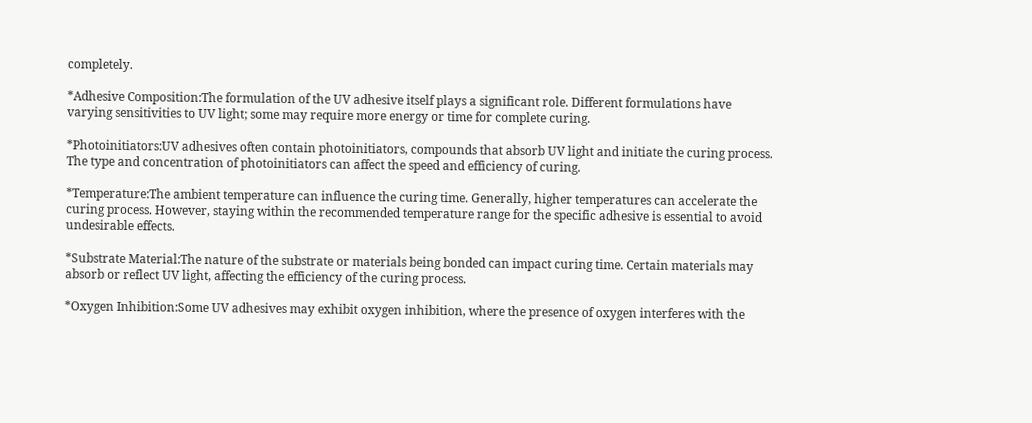completely.

*Adhesive Composition:The formulation of the UV adhesive itself plays a significant role. Different formulations have varying sensitivities to UV light; some may require more energy or time for complete curing.

*Photoinitiators:UV adhesives often contain photoinitiators, compounds that absorb UV light and initiate the curing process. The type and concentration of photoinitiators can affect the speed and efficiency of curing.

*Temperature:The ambient temperature can influence the curing time. Generally, higher temperatures can accelerate the curing process. However, staying within the recommended temperature range for the specific adhesive is essential to avoid undesirable effects.

*Substrate Material:The nature of the substrate or materials being bonded can impact curing time. Certain materials may absorb or reflect UV light, affecting the efficiency of the curing process.

*Oxygen Inhibition:Some UV adhesives may exhibit oxygen inhibition, where the presence of oxygen interferes with the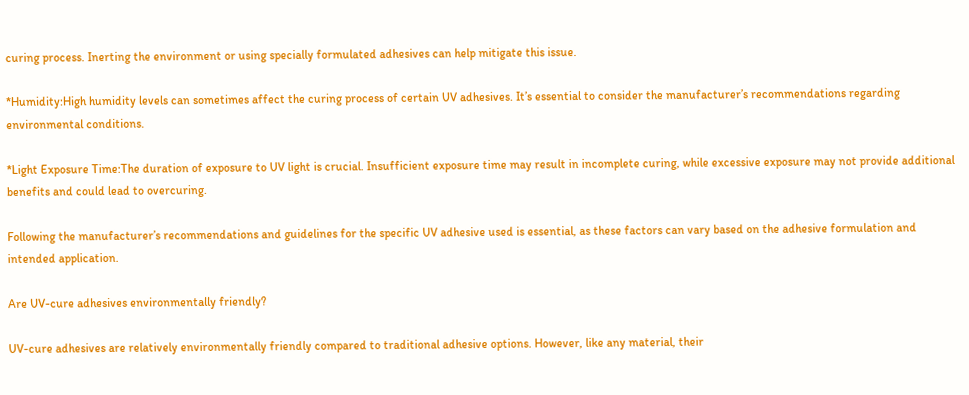curing process. Inerting the environment or using specially formulated adhesives can help mitigate this issue.

*Humidity:High humidity levels can sometimes affect the curing process of certain UV adhesives. It’s essential to consider the manufacturer’s recommendations regarding environmental conditions.

*Light Exposure Time:The duration of exposure to UV light is crucial. Insufficient exposure time may result in incomplete curing, while excessive exposure may not provide additional benefits and could lead to overcuring.

Following the manufacturer’s recommendations and guidelines for the specific UV adhesive used is essential, as these factors can vary based on the adhesive formulation and intended application.

Are UV-cure adhesives environmentally friendly?

UV-cure adhesives are relatively environmentally friendly compared to traditional adhesive options. However, like any material, their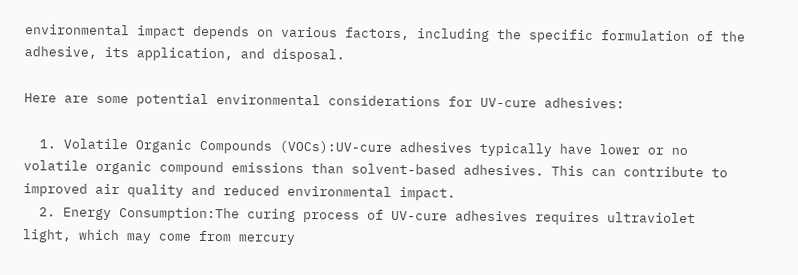environmental impact depends on various factors, including the specific formulation of the adhesive, its application, and disposal.

Here are some potential environmental considerations for UV-cure adhesives:

  1. Volatile Organic Compounds (VOCs):UV-cure adhesives typically have lower or no volatile organic compound emissions than solvent-based adhesives. This can contribute to improved air quality and reduced environmental impact.
  2. Energy Consumption:The curing process of UV-cure adhesives requires ultraviolet light, which may come from mercury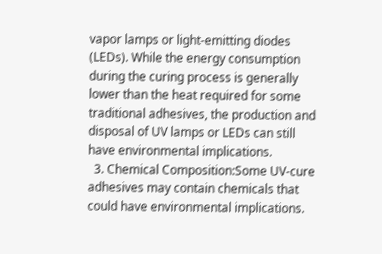vapor lamps or light-emitting diodes (LEDs). While the energy consumption during the curing process is generally lower than the heat required for some traditional adhesives, the production and disposal of UV lamps or LEDs can still have environmental implications.
  3. Chemical Composition:Some UV-cure adhesives may contain chemicals that could have environmental implications.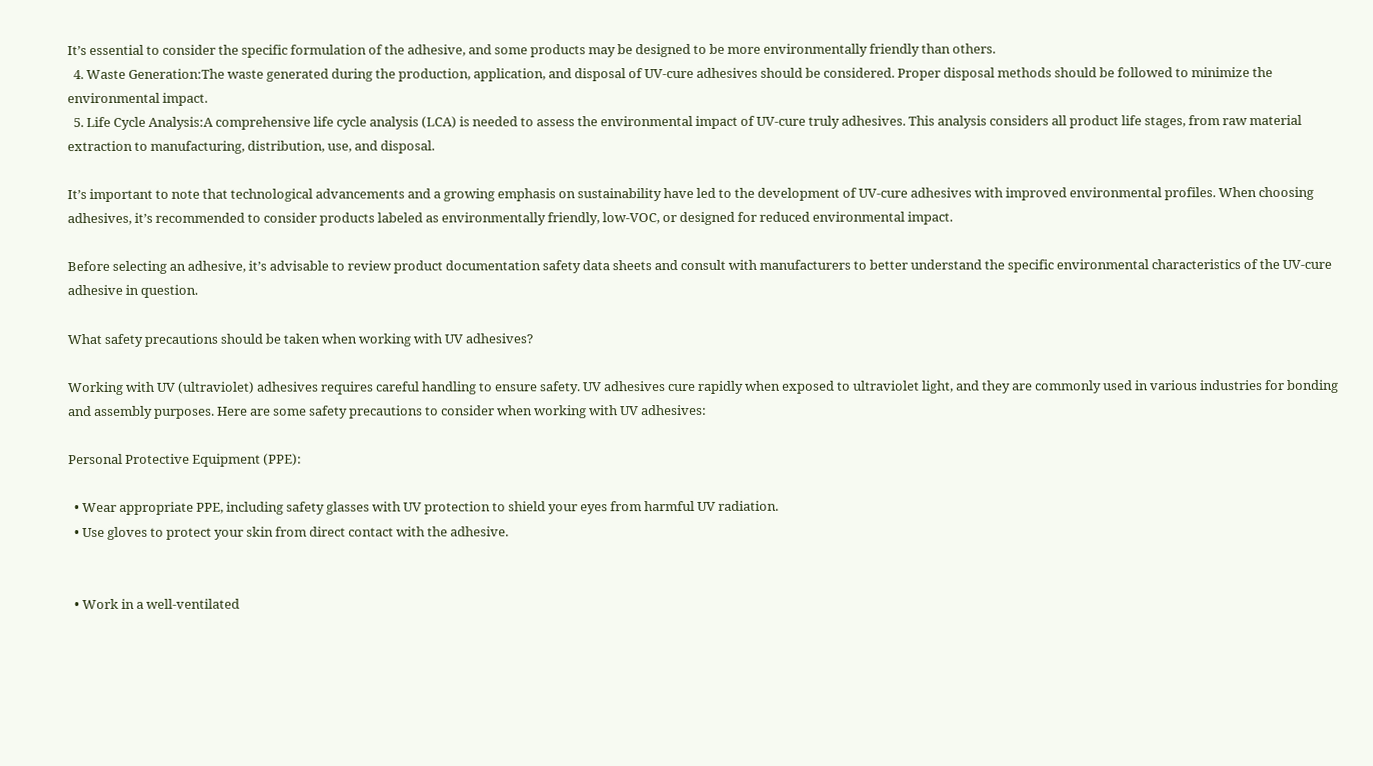It’s essential to consider the specific formulation of the adhesive, and some products may be designed to be more environmentally friendly than others.
  4. Waste Generation:The waste generated during the production, application, and disposal of UV-cure adhesives should be considered. Proper disposal methods should be followed to minimize the environmental impact.
  5. Life Cycle Analysis:A comprehensive life cycle analysis (LCA) is needed to assess the environmental impact of UV-cure truly adhesives. This analysis considers all product life stages, from raw material extraction to manufacturing, distribution, use, and disposal.

It’s important to note that technological advancements and a growing emphasis on sustainability have led to the development of UV-cure adhesives with improved environmental profiles. When choosing adhesives, it’s recommended to consider products labeled as environmentally friendly, low-VOC, or designed for reduced environmental impact.

Before selecting an adhesive, it’s advisable to review product documentation safety data sheets and consult with manufacturers to better understand the specific environmental characteristics of the UV-cure adhesive in question.

What safety precautions should be taken when working with UV adhesives?

Working with UV (ultraviolet) adhesives requires careful handling to ensure safety. UV adhesives cure rapidly when exposed to ultraviolet light, and they are commonly used in various industries for bonding and assembly purposes. Here are some safety precautions to consider when working with UV adhesives:

Personal Protective Equipment (PPE):

  • Wear appropriate PPE, including safety glasses with UV protection to shield your eyes from harmful UV radiation.
  • Use gloves to protect your skin from direct contact with the adhesive.


  • Work in a well-ventilated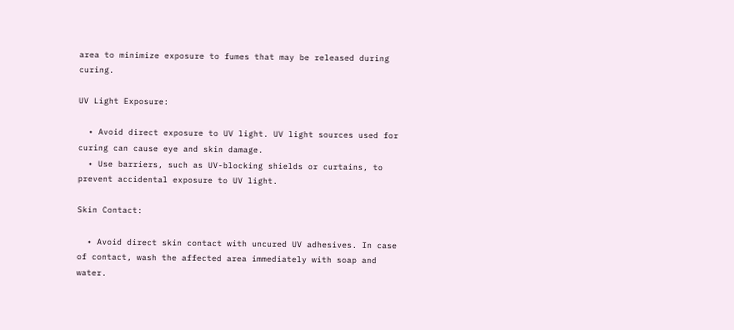area to minimize exposure to fumes that may be released during curing.

UV Light Exposure:

  • Avoid direct exposure to UV light. UV light sources used for curing can cause eye and skin damage.
  • Use barriers, such as UV-blocking shields or curtains, to prevent accidental exposure to UV light.

Skin Contact:

  • Avoid direct skin contact with uncured UV adhesives. In case of contact, wash the affected area immediately with soap and water.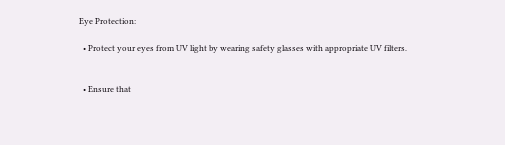Eye Protection:

  • Protect your eyes from UV light by wearing safety glasses with appropriate UV filters.


  • Ensure that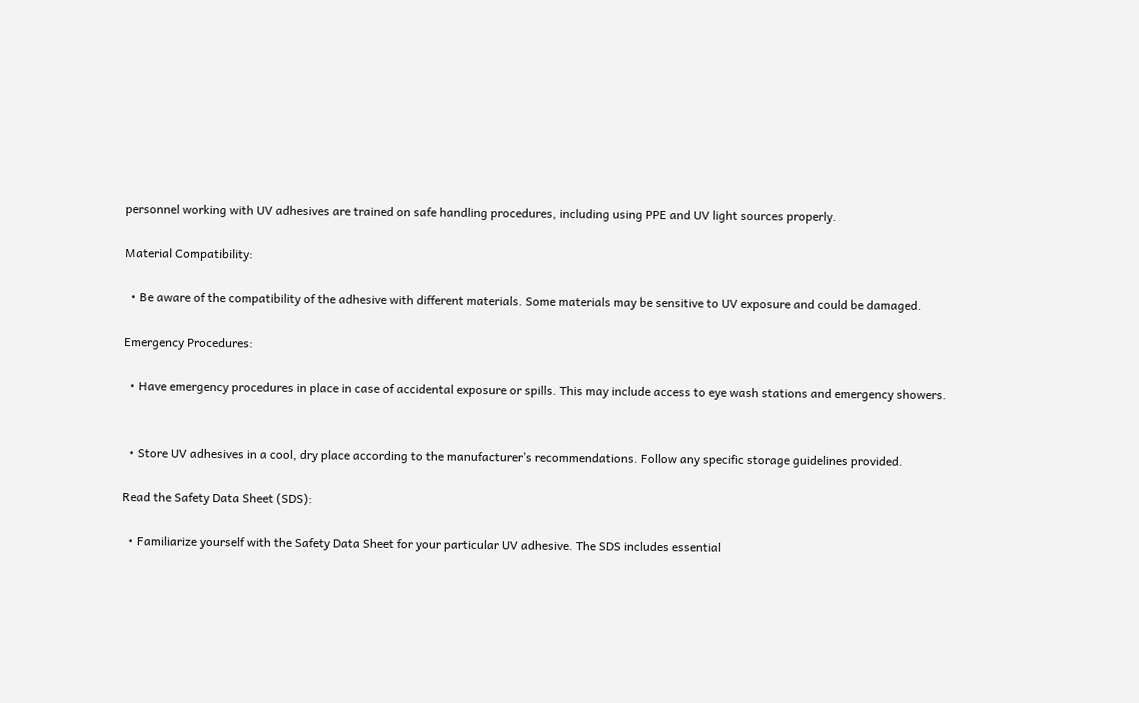personnel working with UV adhesives are trained on safe handling procedures, including using PPE and UV light sources properly.

Material Compatibility:

  • Be aware of the compatibility of the adhesive with different materials. Some materials may be sensitive to UV exposure and could be damaged.

Emergency Procedures:

  • Have emergency procedures in place in case of accidental exposure or spills. This may include access to eye wash stations and emergency showers.


  • Store UV adhesives in a cool, dry place according to the manufacturer’s recommendations. Follow any specific storage guidelines provided.

Read the Safety Data Sheet (SDS):

  • Familiarize yourself with the Safety Data Sheet for your particular UV adhesive. The SDS includes essential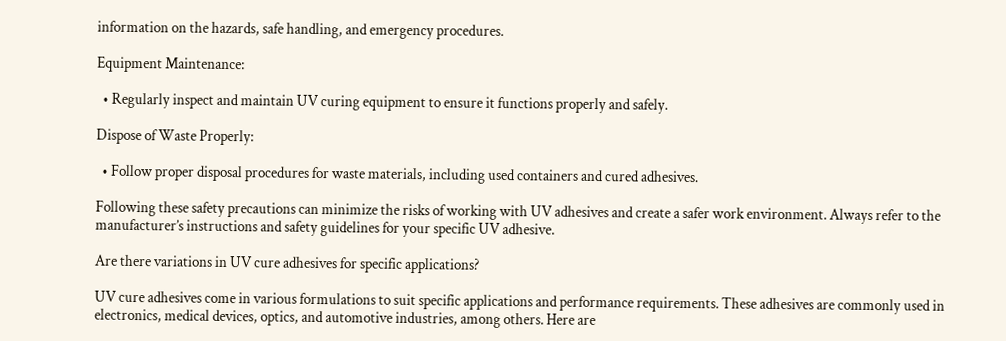information on the hazards, safe handling, and emergency procedures.

Equipment Maintenance:

  • Regularly inspect and maintain UV curing equipment to ensure it functions properly and safely.

Dispose of Waste Properly:

  • Follow proper disposal procedures for waste materials, including used containers and cured adhesives.

Following these safety precautions can minimize the risks of working with UV adhesives and create a safer work environment. Always refer to the manufacturer’s instructions and safety guidelines for your specific UV adhesive.

Are there variations in UV cure adhesives for specific applications?

UV cure adhesives come in various formulations to suit specific applications and performance requirements. These adhesives are commonly used in electronics, medical devices, optics, and automotive industries, among others. Here are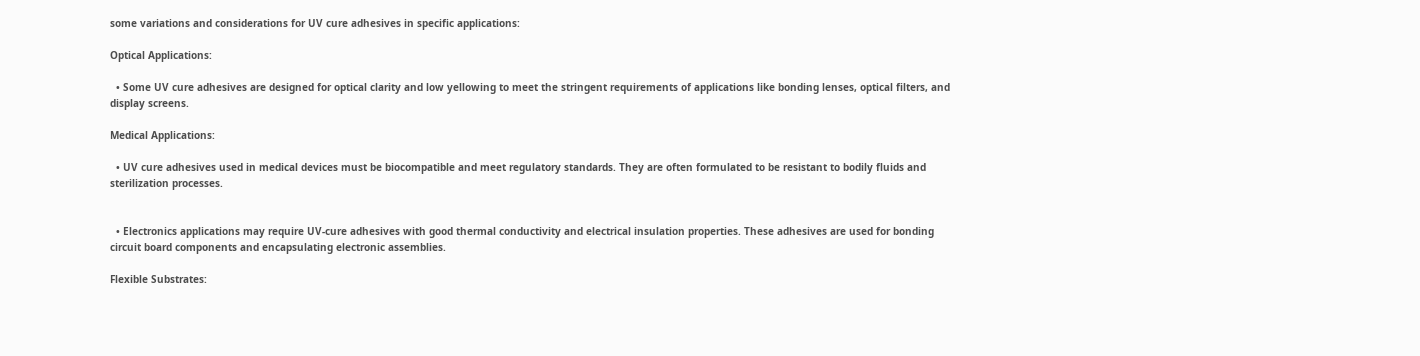some variations and considerations for UV cure adhesives in specific applications:

Optical Applications:

  • Some UV cure adhesives are designed for optical clarity and low yellowing to meet the stringent requirements of applications like bonding lenses, optical filters, and display screens.

Medical Applications:

  • UV cure adhesives used in medical devices must be biocompatible and meet regulatory standards. They are often formulated to be resistant to bodily fluids and sterilization processes.


  • Electronics applications may require UV-cure adhesives with good thermal conductivity and electrical insulation properties. These adhesives are used for bonding circuit board components and encapsulating electronic assemblies.

Flexible Substrates: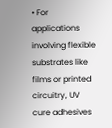• For applications involving flexible substrates like films or printed circuitry, UV cure adhesives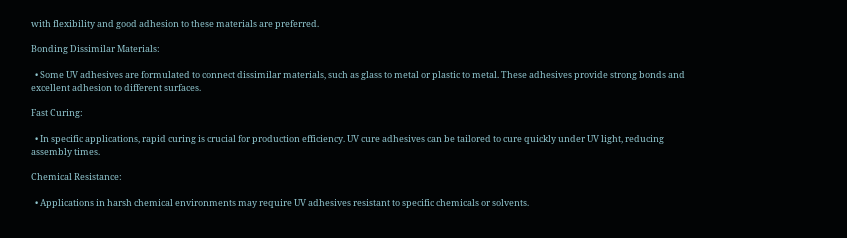with flexibility and good adhesion to these materials are preferred.

Bonding Dissimilar Materials:

  • Some UV adhesives are formulated to connect dissimilar materials, such as glass to metal or plastic to metal. These adhesives provide strong bonds and excellent adhesion to different surfaces.

Fast Curing:

  • In specific applications, rapid curing is crucial for production efficiency. UV cure adhesives can be tailored to cure quickly under UV light, reducing assembly times.

Chemical Resistance:

  • Applications in harsh chemical environments may require UV adhesives resistant to specific chemicals or solvents.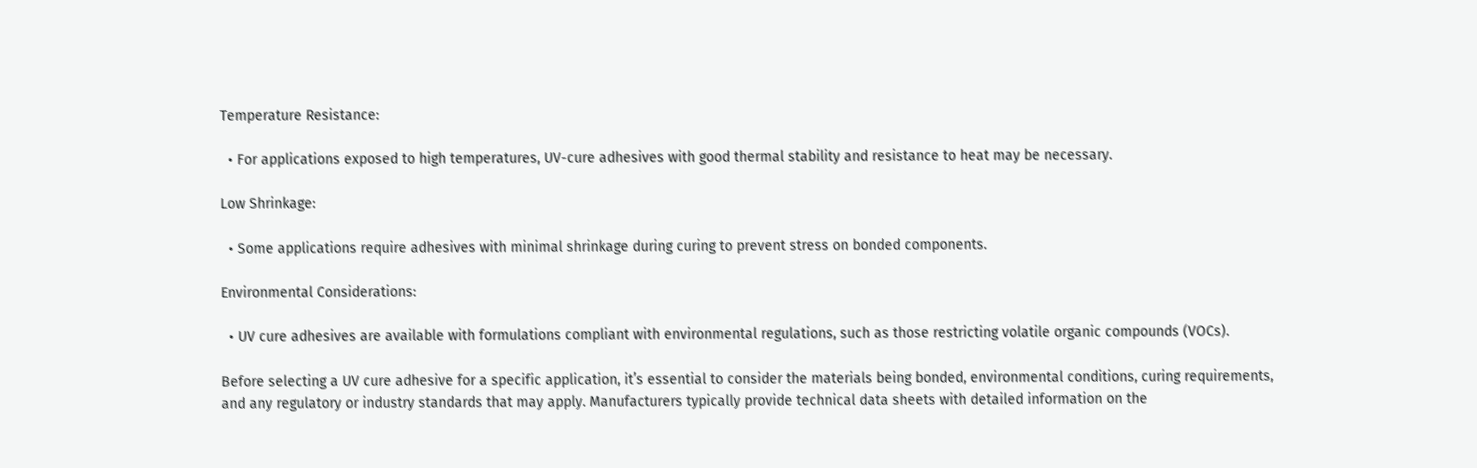Temperature Resistance:

  • For applications exposed to high temperatures, UV-cure adhesives with good thermal stability and resistance to heat may be necessary.

Low Shrinkage:

  • Some applications require adhesives with minimal shrinkage during curing to prevent stress on bonded components.

Environmental Considerations:

  • UV cure adhesives are available with formulations compliant with environmental regulations, such as those restricting volatile organic compounds (VOCs).

Before selecting a UV cure adhesive for a specific application, it’s essential to consider the materials being bonded, environmental conditions, curing requirements, and any regulatory or industry standards that may apply. Manufacturers typically provide technical data sheets with detailed information on the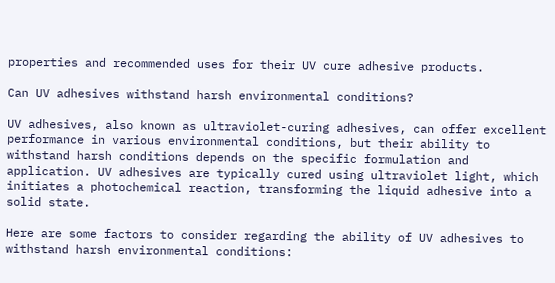properties and recommended uses for their UV cure adhesive products.

Can UV adhesives withstand harsh environmental conditions?

UV adhesives, also known as ultraviolet-curing adhesives, can offer excellent performance in various environmental conditions, but their ability to withstand harsh conditions depends on the specific formulation and application. UV adhesives are typically cured using ultraviolet light, which initiates a photochemical reaction, transforming the liquid adhesive into a solid state.

Here are some factors to consider regarding the ability of UV adhesives to withstand harsh environmental conditions: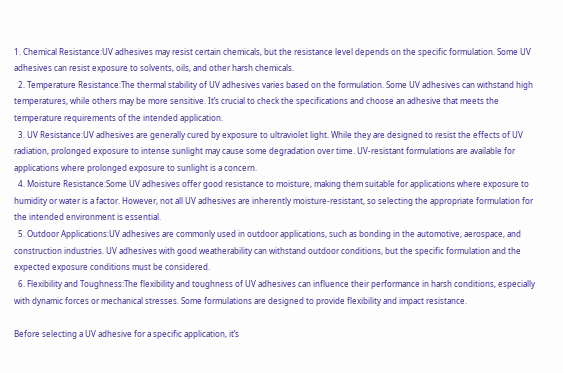1. Chemical Resistance:UV adhesives may resist certain chemicals, but the resistance level depends on the specific formulation. Some UV adhesives can resist exposure to solvents, oils, and other harsh chemicals.
  2. Temperature Resistance:The thermal stability of UV adhesives varies based on the formulation. Some UV adhesives can withstand high temperatures, while others may be more sensitive. It’s crucial to check the specifications and choose an adhesive that meets the temperature requirements of the intended application.
  3. UV Resistance:UV adhesives are generally cured by exposure to ultraviolet light. While they are designed to resist the effects of UV radiation, prolonged exposure to intense sunlight may cause some degradation over time. UV-resistant formulations are available for applications where prolonged exposure to sunlight is a concern.
  4. Moisture Resistance:Some UV adhesives offer good resistance to moisture, making them suitable for applications where exposure to humidity or water is a factor. However, not all UV adhesives are inherently moisture-resistant, so selecting the appropriate formulation for the intended environment is essential.
  5. Outdoor Applications:UV adhesives are commonly used in outdoor applications, such as bonding in the automotive, aerospace, and construction industries. UV adhesives with good weatherability can withstand outdoor conditions, but the specific formulation and the expected exposure conditions must be considered.
  6. Flexibility and Toughness:The flexibility and toughness of UV adhesives can influence their performance in harsh conditions, especially with dynamic forces or mechanical stresses. Some formulations are designed to provide flexibility and impact resistance.

Before selecting a UV adhesive for a specific application, it’s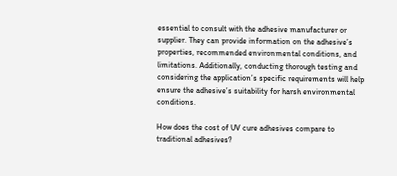essential to consult with the adhesive manufacturer or supplier. They can provide information on the adhesive’s properties, recommended environmental conditions, and limitations. Additionally, conducting thorough testing and considering the application’s specific requirements will help ensure the adhesive’s suitability for harsh environmental conditions.

How does the cost of UV cure adhesives compare to traditional adhesives?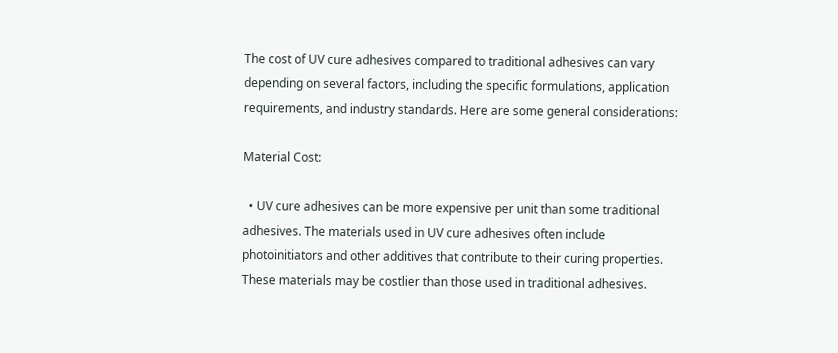The cost of UV cure adhesives compared to traditional adhesives can vary depending on several factors, including the specific formulations, application requirements, and industry standards. Here are some general considerations:

Material Cost:

  • UV cure adhesives can be more expensive per unit than some traditional adhesives. The materials used in UV cure adhesives often include photoinitiators and other additives that contribute to their curing properties. These materials may be costlier than those used in traditional adhesives.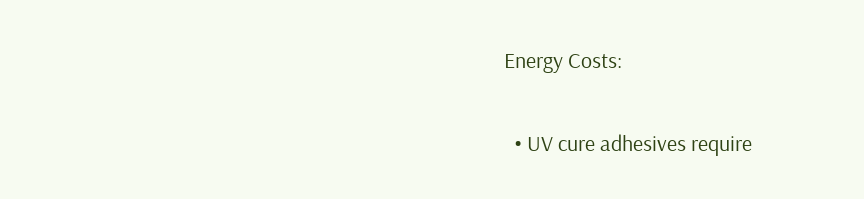Energy Costs:

  • UV cure adhesives require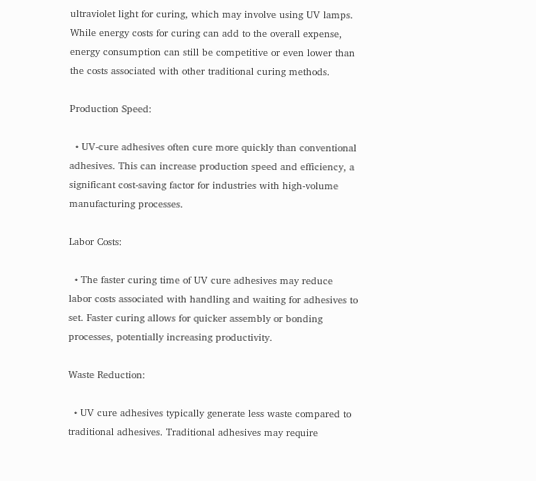ultraviolet light for curing, which may involve using UV lamps. While energy costs for curing can add to the overall expense, energy consumption can still be competitive or even lower than the costs associated with other traditional curing methods.

Production Speed:

  • UV-cure adhesives often cure more quickly than conventional adhesives. This can increase production speed and efficiency, a significant cost-saving factor for industries with high-volume manufacturing processes.

Labor Costs:

  • The faster curing time of UV cure adhesives may reduce labor costs associated with handling and waiting for adhesives to set. Faster curing allows for quicker assembly or bonding processes, potentially increasing productivity.

Waste Reduction:

  • UV cure adhesives typically generate less waste compared to traditional adhesives. Traditional adhesives may require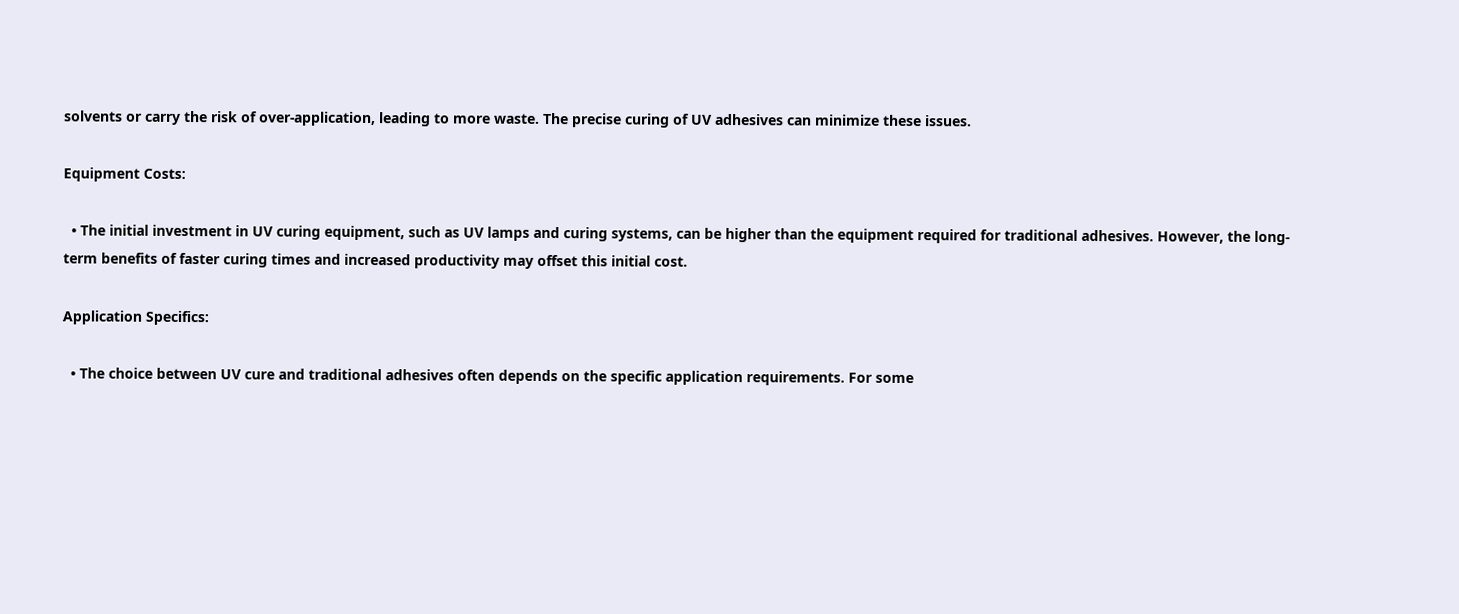solvents or carry the risk of over-application, leading to more waste. The precise curing of UV adhesives can minimize these issues.

Equipment Costs:

  • The initial investment in UV curing equipment, such as UV lamps and curing systems, can be higher than the equipment required for traditional adhesives. However, the long-term benefits of faster curing times and increased productivity may offset this initial cost.

Application Specifics:

  • The choice between UV cure and traditional adhesives often depends on the specific application requirements. For some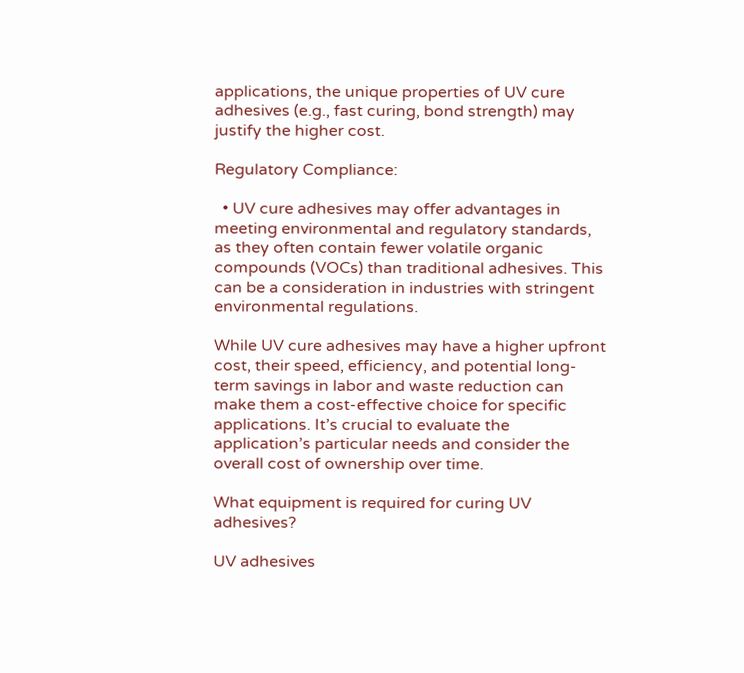applications, the unique properties of UV cure adhesives (e.g., fast curing, bond strength) may justify the higher cost.

Regulatory Compliance:

  • UV cure adhesives may offer advantages in meeting environmental and regulatory standards, as they often contain fewer volatile organic compounds (VOCs) than traditional adhesives. This can be a consideration in industries with stringent environmental regulations.

While UV cure adhesives may have a higher upfront cost, their speed, efficiency, and potential long-term savings in labor and waste reduction can make them a cost-effective choice for specific applications. It’s crucial to evaluate the application’s particular needs and consider the overall cost of ownership over time.

What equipment is required for curing UV adhesives?

UV adhesives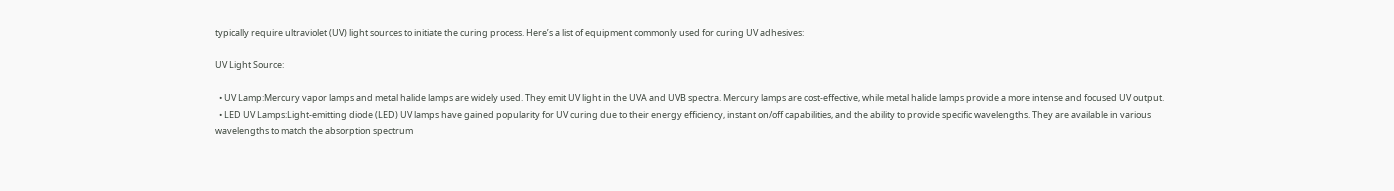typically require ultraviolet (UV) light sources to initiate the curing process. Here’s a list of equipment commonly used for curing UV adhesives:

UV Light Source:

  • UV Lamp:Mercury vapor lamps and metal halide lamps are widely used. They emit UV light in the UVA and UVB spectra. Mercury lamps are cost-effective, while metal halide lamps provide a more intense and focused UV output.
  • LED UV Lamps:Light-emitting diode (LED) UV lamps have gained popularity for UV curing due to their energy efficiency, instant on/off capabilities, and the ability to provide specific wavelengths. They are available in various wavelengths to match the absorption spectrum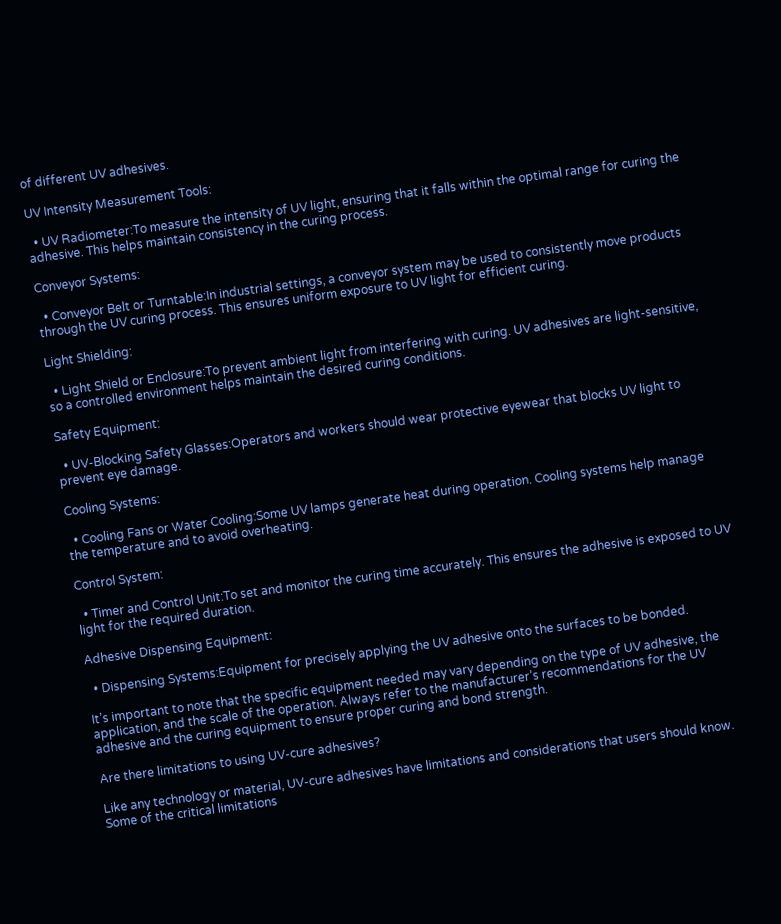of different UV adhesives.

UV Intensity Measurement Tools:

  • UV Radiometer:To measure the intensity of UV light, ensuring that it falls within the optimal range for curing the adhesive. This helps maintain consistency in the curing process.

Conveyor Systems:

  • Conveyor Belt or Turntable:In industrial settings, a conveyor system may be used to consistently move products through the UV curing process. This ensures uniform exposure to UV light for efficient curing.

Light Shielding:

  • Light Shield or Enclosure:To prevent ambient light from interfering with curing. UV adhesives are light-sensitive, so a controlled environment helps maintain the desired curing conditions.

Safety Equipment:

  • UV-Blocking Safety Glasses:Operators and workers should wear protective eyewear that blocks UV light to prevent eye damage.

Cooling Systems:

  • Cooling Fans or Water Cooling:Some UV lamps generate heat during operation. Cooling systems help manage the temperature and to avoid overheating.

Control System:

  • Timer and Control Unit:To set and monitor the curing time accurately. This ensures the adhesive is exposed to UV light for the required duration.

Adhesive Dispensing Equipment:

  • Dispensing Systems:Equipment for precisely applying the UV adhesive onto the surfaces to be bonded.

It’s important to note that the specific equipment needed may vary depending on the type of UV adhesive, the application, and the scale of the operation. Always refer to the manufacturer’s recommendations for the UV adhesive and the curing equipment to ensure proper curing and bond strength.

Are there limitations to using UV-cure adhesives?

Like any technology or material, UV-cure adhesives have limitations and considerations that users should know. Some of the critical limitations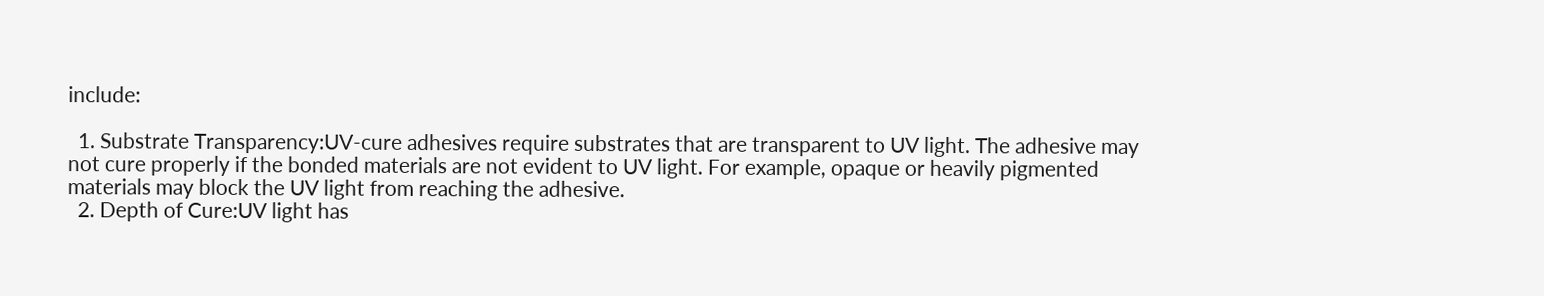include:

  1. Substrate Transparency:UV-cure adhesives require substrates that are transparent to UV light. The adhesive may not cure properly if the bonded materials are not evident to UV light. For example, opaque or heavily pigmented materials may block the UV light from reaching the adhesive.
  2. Depth of Cure:UV light has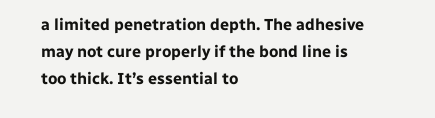a limited penetration depth. The adhesive may not cure properly if the bond line is too thick. It’s essential to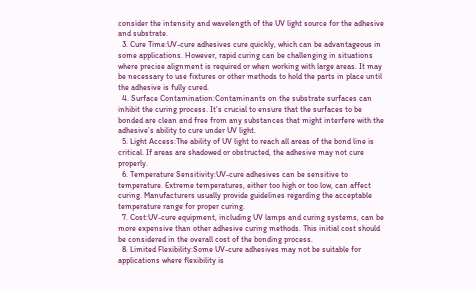consider the intensity and wavelength of the UV light source for the adhesive and substrate.
  3. Cure Time:UV-cure adhesives cure quickly, which can be advantageous in some applications. However, rapid curing can be challenging in situations where precise alignment is required or when working with large areas. It may be necessary to use fixtures or other methods to hold the parts in place until the adhesive is fully cured.
  4. Surface Contamination:Contaminants on the substrate surfaces can inhibit the curing process. It’s crucial to ensure that the surfaces to be bonded are clean and free from any substances that might interfere with the adhesive’s ability to cure under UV light.
  5. Light Access:The ability of UV light to reach all areas of the bond line is critical. If areas are shadowed or obstructed, the adhesive may not cure properly.
  6. Temperature Sensitivity:UV-cure adhesives can be sensitive to temperature. Extreme temperatures, either too high or too low, can affect curing. Manufacturers usually provide guidelines regarding the acceptable temperature range for proper curing.
  7. Cost:UV-cure equipment, including UV lamps and curing systems, can be more expensive than other adhesive curing methods. This initial cost should be considered in the overall cost of the bonding process.
  8. Limited Flexibility:Some UV-cure adhesives may not be suitable for applications where flexibility is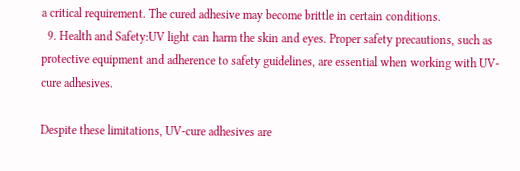a critical requirement. The cured adhesive may become brittle in certain conditions.
  9. Health and Safety:UV light can harm the skin and eyes. Proper safety precautions, such as protective equipment and adherence to safety guidelines, are essential when working with UV-cure adhesives.

Despite these limitations, UV-cure adhesives are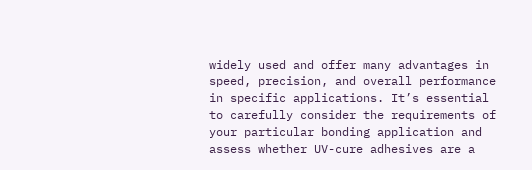widely used and offer many advantages in speed, precision, and overall performance in specific applications. It’s essential to carefully consider the requirements of your particular bonding application and assess whether UV-cure adhesives are a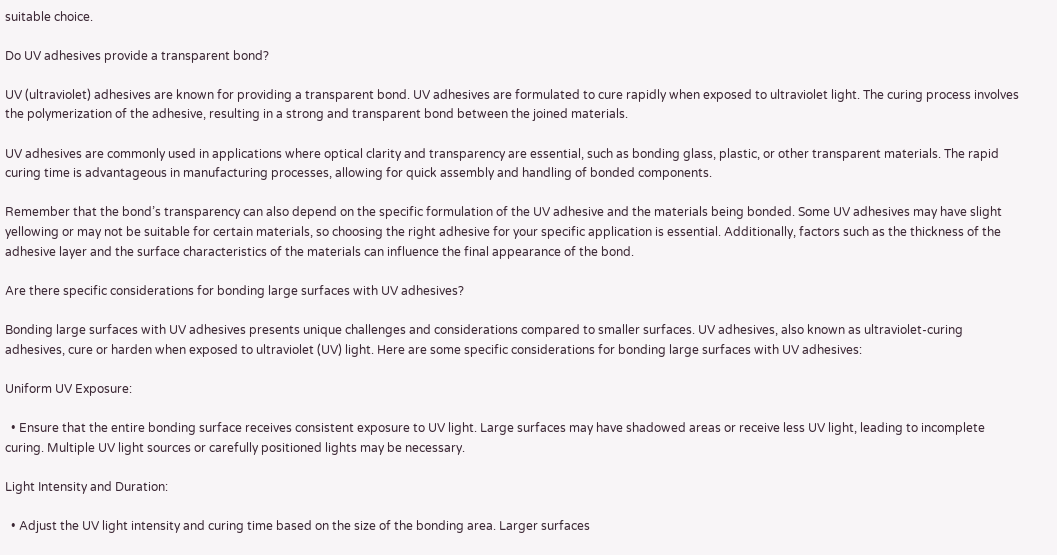suitable choice.

Do UV adhesives provide a transparent bond?

UV (ultraviolet) adhesives are known for providing a transparent bond. UV adhesives are formulated to cure rapidly when exposed to ultraviolet light. The curing process involves the polymerization of the adhesive, resulting in a strong and transparent bond between the joined materials.

UV adhesives are commonly used in applications where optical clarity and transparency are essential, such as bonding glass, plastic, or other transparent materials. The rapid curing time is advantageous in manufacturing processes, allowing for quick assembly and handling of bonded components.

Remember that the bond’s transparency can also depend on the specific formulation of the UV adhesive and the materials being bonded. Some UV adhesives may have slight yellowing or may not be suitable for certain materials, so choosing the right adhesive for your specific application is essential. Additionally, factors such as the thickness of the adhesive layer and the surface characteristics of the materials can influence the final appearance of the bond.

Are there specific considerations for bonding large surfaces with UV adhesives?

Bonding large surfaces with UV adhesives presents unique challenges and considerations compared to smaller surfaces. UV adhesives, also known as ultraviolet-curing adhesives, cure or harden when exposed to ultraviolet (UV) light. Here are some specific considerations for bonding large surfaces with UV adhesives:

Uniform UV Exposure:

  • Ensure that the entire bonding surface receives consistent exposure to UV light. Large surfaces may have shadowed areas or receive less UV light, leading to incomplete curing. Multiple UV light sources or carefully positioned lights may be necessary.

Light Intensity and Duration:

  • Adjust the UV light intensity and curing time based on the size of the bonding area. Larger surfaces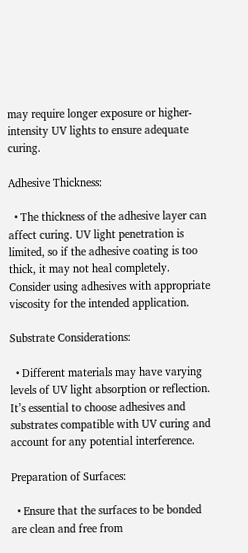may require longer exposure or higher-intensity UV lights to ensure adequate curing.

Adhesive Thickness:

  • The thickness of the adhesive layer can affect curing. UV light penetration is limited, so if the adhesive coating is too thick, it may not heal completely. Consider using adhesives with appropriate viscosity for the intended application.

Substrate Considerations:

  • Different materials may have varying levels of UV light absorption or reflection. It’s essential to choose adhesives and substrates compatible with UV curing and account for any potential interference.

Preparation of Surfaces:

  • Ensure that the surfaces to be bonded are clean and free from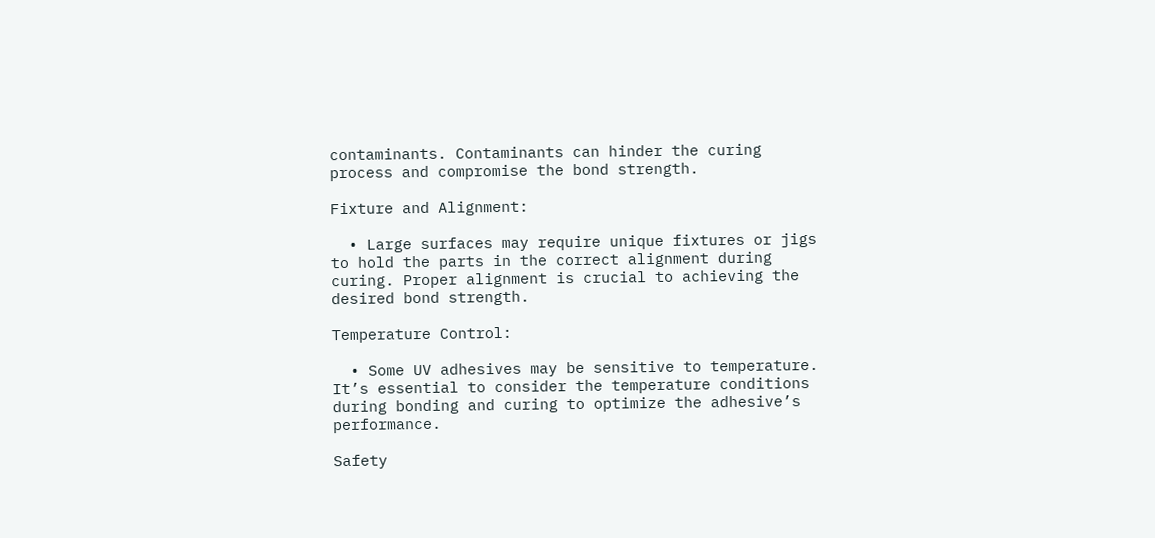contaminants. Contaminants can hinder the curing process and compromise the bond strength.

Fixture and Alignment:

  • Large surfaces may require unique fixtures or jigs to hold the parts in the correct alignment during curing. Proper alignment is crucial to achieving the desired bond strength.

Temperature Control:

  • Some UV adhesives may be sensitive to temperature. It’s essential to consider the temperature conditions during bonding and curing to optimize the adhesive’s performance.

Safety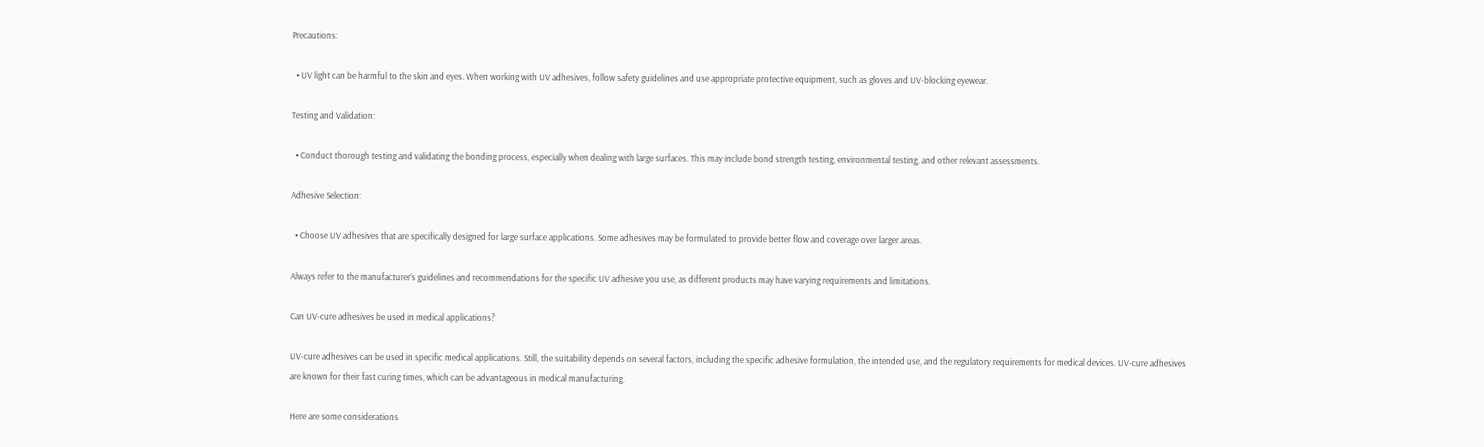Precautions:

  • UV light can be harmful to the skin and eyes. When working with UV adhesives, follow safety guidelines and use appropriate protective equipment, such as gloves and UV-blocking eyewear.

Testing and Validation:

  • Conduct thorough testing and validating the bonding process, especially when dealing with large surfaces. This may include bond strength testing, environmental testing, and other relevant assessments.

Adhesive Selection:

  • Choose UV adhesives that are specifically designed for large surface applications. Some adhesives may be formulated to provide better flow and coverage over larger areas.

Always refer to the manufacturer’s guidelines and recommendations for the specific UV adhesive you use, as different products may have varying requirements and limitations.

Can UV-cure adhesives be used in medical applications?

UV-cure adhesives can be used in specific medical applications. Still, the suitability depends on several factors, including the specific adhesive formulation, the intended use, and the regulatory requirements for medical devices. UV-cure adhesives are known for their fast curing times, which can be advantageous in medical manufacturing.

Here are some considerations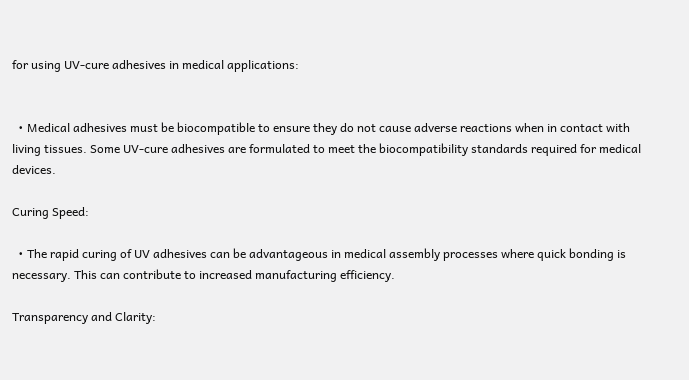for using UV-cure adhesives in medical applications:


  • Medical adhesives must be biocompatible to ensure they do not cause adverse reactions when in contact with living tissues. Some UV-cure adhesives are formulated to meet the biocompatibility standards required for medical devices.

Curing Speed:

  • The rapid curing of UV adhesives can be advantageous in medical assembly processes where quick bonding is necessary. This can contribute to increased manufacturing efficiency.

Transparency and Clarity: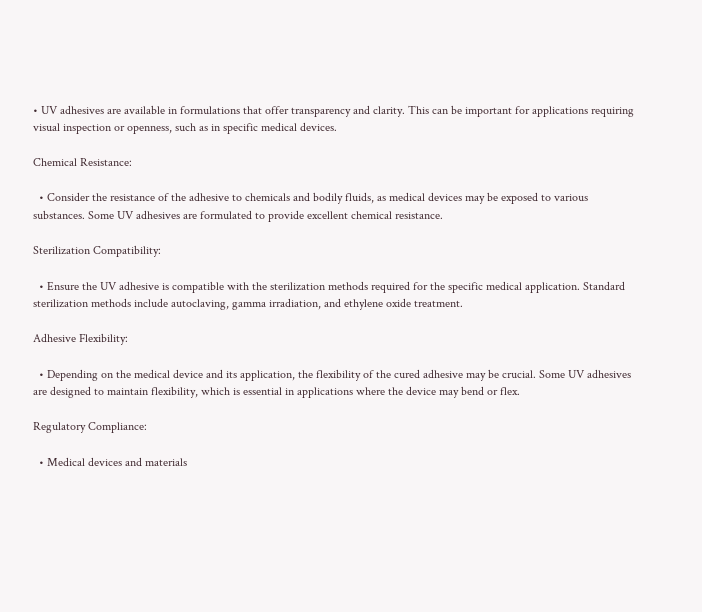• UV adhesives are available in formulations that offer transparency and clarity. This can be important for applications requiring visual inspection or openness, such as in specific medical devices.

Chemical Resistance:

  • Consider the resistance of the adhesive to chemicals and bodily fluids, as medical devices may be exposed to various substances. Some UV adhesives are formulated to provide excellent chemical resistance.

Sterilization Compatibility:

  • Ensure the UV adhesive is compatible with the sterilization methods required for the specific medical application. Standard sterilization methods include autoclaving, gamma irradiation, and ethylene oxide treatment.

Adhesive Flexibility:

  • Depending on the medical device and its application, the flexibility of the cured adhesive may be crucial. Some UV adhesives are designed to maintain flexibility, which is essential in applications where the device may bend or flex.

Regulatory Compliance:

  • Medical devices and materials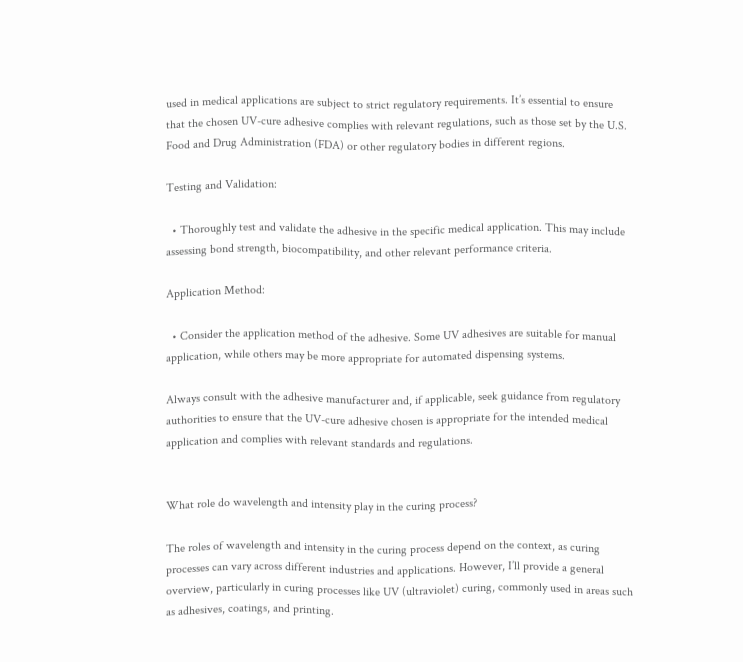used in medical applications are subject to strict regulatory requirements. It’s essential to ensure that the chosen UV-cure adhesive complies with relevant regulations, such as those set by the U.S. Food and Drug Administration (FDA) or other regulatory bodies in different regions.

Testing and Validation:

  • Thoroughly test and validate the adhesive in the specific medical application. This may include assessing bond strength, biocompatibility, and other relevant performance criteria.

Application Method:

  • Consider the application method of the adhesive. Some UV adhesives are suitable for manual application, while others may be more appropriate for automated dispensing systems.

Always consult with the adhesive manufacturer and, if applicable, seek guidance from regulatory authorities to ensure that the UV-cure adhesive chosen is appropriate for the intended medical application and complies with relevant standards and regulations.


What role do wavelength and intensity play in the curing process?

The roles of wavelength and intensity in the curing process depend on the context, as curing processes can vary across different industries and applications. However, I’ll provide a general overview, particularly in curing processes like UV (ultraviolet) curing, commonly used in areas such as adhesives, coatings, and printing.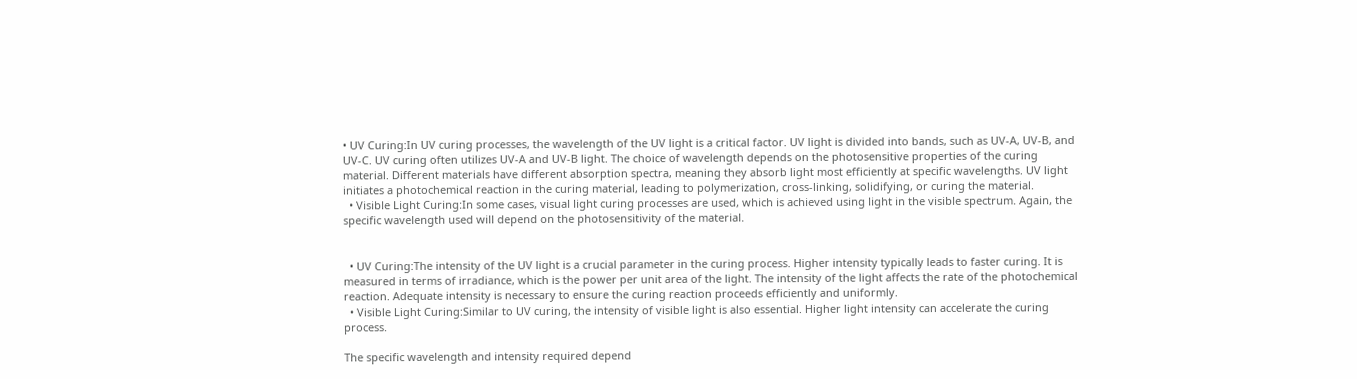• UV Curing:In UV curing processes, the wavelength of the UV light is a critical factor. UV light is divided into bands, such as UV-A, UV-B, and UV-C. UV curing often utilizes UV-A and UV-B light. The choice of wavelength depends on the photosensitive properties of the curing material. Different materials have different absorption spectra, meaning they absorb light most efficiently at specific wavelengths. UV light initiates a photochemical reaction in the curing material, leading to polymerization, cross-linking, solidifying, or curing the material.
  • Visible Light Curing:In some cases, visual light curing processes are used, which is achieved using light in the visible spectrum. Again, the specific wavelength used will depend on the photosensitivity of the material.


  • UV Curing:The intensity of the UV light is a crucial parameter in the curing process. Higher intensity typically leads to faster curing. It is measured in terms of irradiance, which is the power per unit area of the light. The intensity of the light affects the rate of the photochemical reaction. Adequate intensity is necessary to ensure the curing reaction proceeds efficiently and uniformly.
  • Visible Light Curing:Similar to UV curing, the intensity of visible light is also essential. Higher light intensity can accelerate the curing process.

The specific wavelength and intensity required depend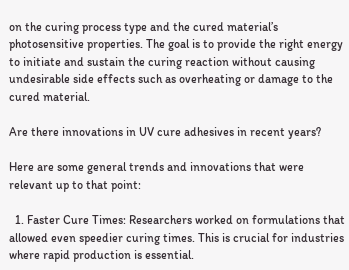on the curing process type and the cured material’s photosensitive properties. The goal is to provide the right energy to initiate and sustain the curing reaction without causing undesirable side effects such as overheating or damage to the cured material.

Are there innovations in UV cure adhesives in recent years?

Here are some general trends and innovations that were relevant up to that point:

  1. Faster Cure Times: Researchers worked on formulations that allowed even speedier curing times. This is crucial for industries where rapid production is essential.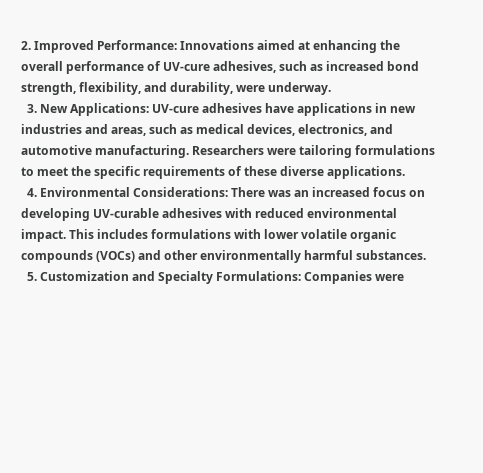2. Improved Performance: Innovations aimed at enhancing the overall performance of UV-cure adhesives, such as increased bond strength, flexibility, and durability, were underway.
  3. New Applications: UV-cure adhesives have applications in new industries and areas, such as medical devices, electronics, and automotive manufacturing. Researchers were tailoring formulations to meet the specific requirements of these diverse applications.
  4. Environmental Considerations: There was an increased focus on developing UV-curable adhesives with reduced environmental impact. This includes formulations with lower volatile organic compounds (VOCs) and other environmentally harmful substances.
  5. Customization and Specialty Formulations: Companies were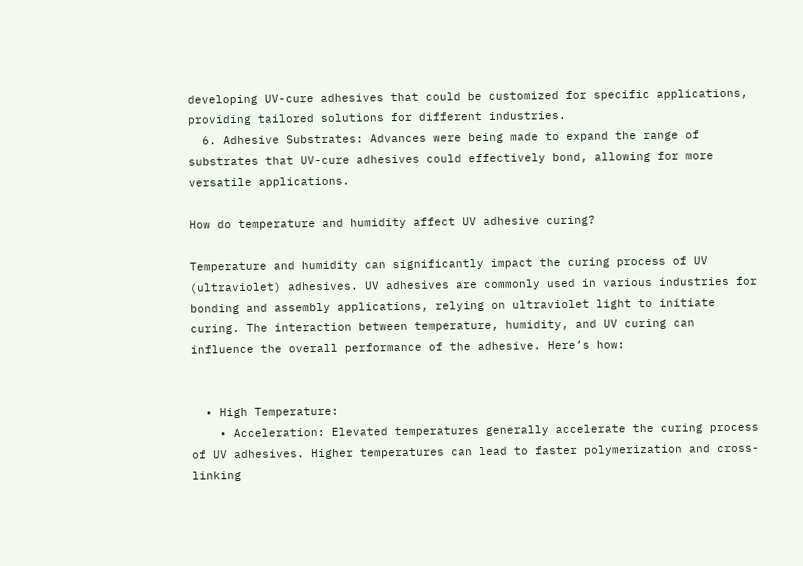developing UV-cure adhesives that could be customized for specific applications, providing tailored solutions for different industries.
  6. Adhesive Substrates: Advances were being made to expand the range of substrates that UV-cure adhesives could effectively bond, allowing for more versatile applications.

How do temperature and humidity affect UV adhesive curing?

Temperature and humidity can significantly impact the curing process of UV (ultraviolet) adhesives. UV adhesives are commonly used in various industries for bonding and assembly applications, relying on ultraviolet light to initiate curing. The interaction between temperature, humidity, and UV curing can influence the overall performance of the adhesive. Here’s how:


  • High Temperature:
    • Acceleration: Elevated temperatures generally accelerate the curing process of UV adhesives. Higher temperatures can lead to faster polymerization and cross-linking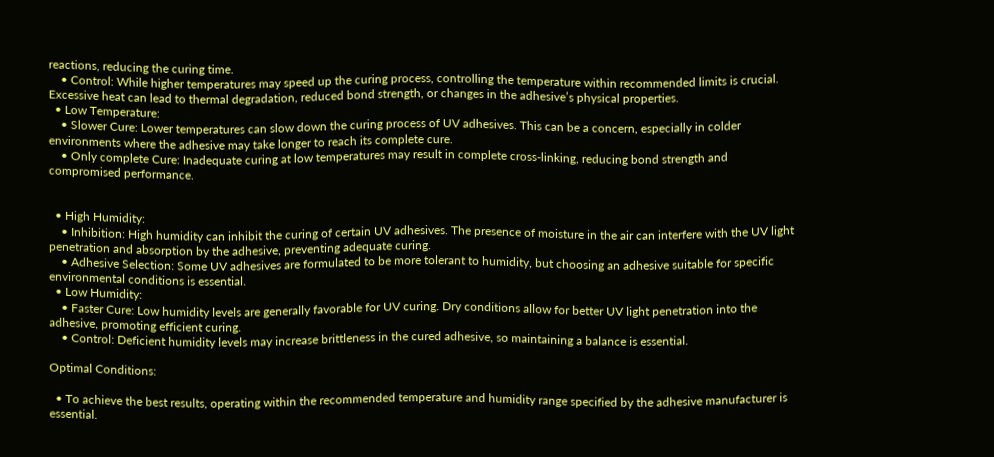reactions, reducing the curing time.
    • Control: While higher temperatures may speed up the curing process, controlling the temperature within recommended limits is crucial. Excessive heat can lead to thermal degradation, reduced bond strength, or changes in the adhesive’s physical properties.
  • Low Temperature:
    • Slower Cure: Lower temperatures can slow down the curing process of UV adhesives. This can be a concern, especially in colder environments where the adhesive may take longer to reach its complete cure.
    • Only complete Cure: Inadequate curing at low temperatures may result in complete cross-linking, reducing bond strength and compromised performance.


  • High Humidity:
    • Inhibition: High humidity can inhibit the curing of certain UV adhesives. The presence of moisture in the air can interfere with the UV light penetration and absorption by the adhesive, preventing adequate curing.
    • Adhesive Selection: Some UV adhesives are formulated to be more tolerant to humidity, but choosing an adhesive suitable for specific environmental conditions is essential.
  • Low Humidity:
    • Faster Cure: Low humidity levels are generally favorable for UV curing. Dry conditions allow for better UV light penetration into the adhesive, promoting efficient curing.
    • Control: Deficient humidity levels may increase brittleness in the cured adhesive, so maintaining a balance is essential.

Optimal Conditions:

  • To achieve the best results, operating within the recommended temperature and humidity range specified by the adhesive manufacturer is essential.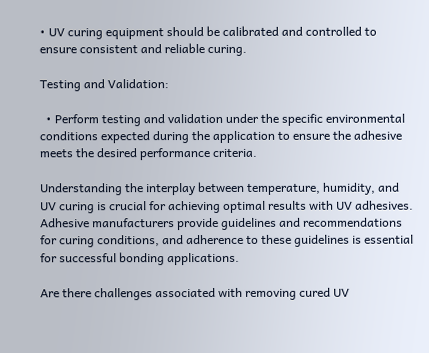• UV curing equipment should be calibrated and controlled to ensure consistent and reliable curing.

Testing and Validation:

  • Perform testing and validation under the specific environmental conditions expected during the application to ensure the adhesive meets the desired performance criteria.

Understanding the interplay between temperature, humidity, and UV curing is crucial for achieving optimal results with UV adhesives. Adhesive manufacturers provide guidelines and recommendations for curing conditions, and adherence to these guidelines is essential for successful bonding applications.

Are there challenges associated with removing cured UV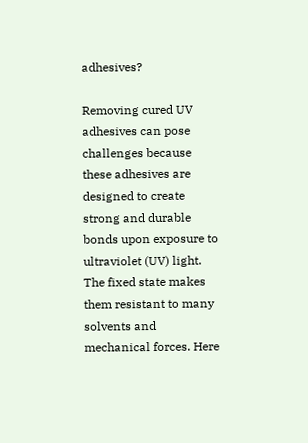adhesives?

Removing cured UV adhesives can pose challenges because these adhesives are designed to create strong and durable bonds upon exposure to ultraviolet (UV) light. The fixed state makes them resistant to many solvents and mechanical forces. Here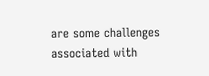are some challenges associated with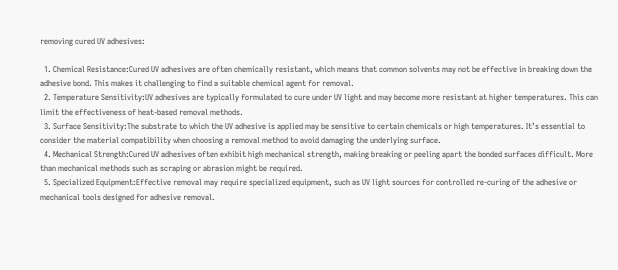removing cured UV adhesives:

  1. Chemical Resistance:Cured UV adhesives are often chemically resistant, which means that common solvents may not be effective in breaking down the adhesive bond. This makes it challenging to find a suitable chemical agent for removal.
  2. Temperature Sensitivity:UV adhesives are typically formulated to cure under UV light and may become more resistant at higher temperatures. This can limit the effectiveness of heat-based removal methods.
  3. Surface Sensitivity:The substrate to which the UV adhesive is applied may be sensitive to certain chemicals or high temperatures. It’s essential to consider the material compatibility when choosing a removal method to avoid damaging the underlying surface.
  4. Mechanical Strength:Cured UV adhesives often exhibit high mechanical strength, making breaking or peeling apart the bonded surfaces difficult. More than mechanical methods such as scraping or abrasion might be required.
  5. Specialized Equipment:Effective removal may require specialized equipment, such as UV light sources for controlled re-curing of the adhesive or mechanical tools designed for adhesive removal.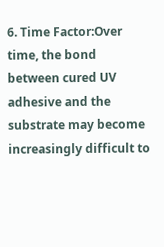6. Time Factor:Over time, the bond between cured UV adhesive and the substrate may become increasingly difficult to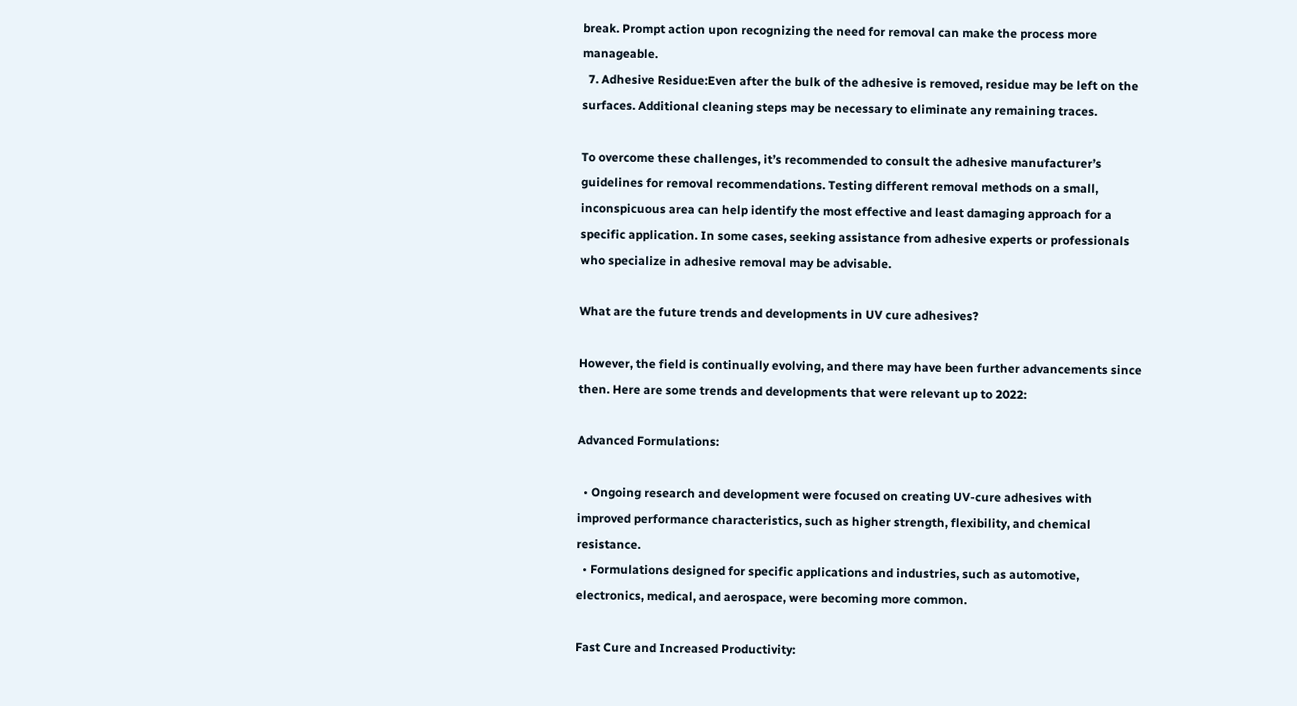break. Prompt action upon recognizing the need for removal can make the process more manageable.
  7. Adhesive Residue:Even after the bulk of the adhesive is removed, residue may be left on the surfaces. Additional cleaning steps may be necessary to eliminate any remaining traces.

To overcome these challenges, it’s recommended to consult the adhesive manufacturer’s guidelines for removal recommendations. Testing different removal methods on a small, inconspicuous area can help identify the most effective and least damaging approach for a specific application. In some cases, seeking assistance from adhesive experts or professionals who specialize in adhesive removal may be advisable.

What are the future trends and developments in UV cure adhesives?

However, the field is continually evolving, and there may have been further advancements since then. Here are some trends and developments that were relevant up to 2022:

Advanced Formulations:

  • Ongoing research and development were focused on creating UV-cure adhesives with improved performance characteristics, such as higher strength, flexibility, and chemical resistance.
  • Formulations designed for specific applications and industries, such as automotive, electronics, medical, and aerospace, were becoming more common.

Fast Cure and Increased Productivity: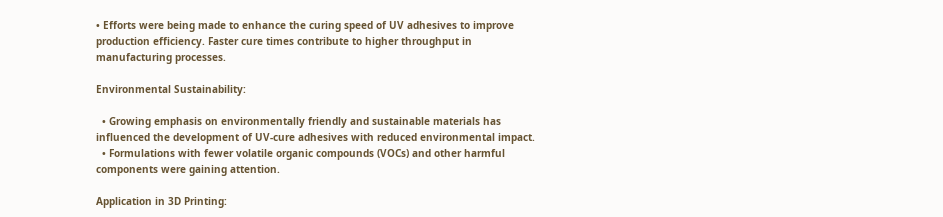• Efforts were being made to enhance the curing speed of UV adhesives to improve production efficiency. Faster cure times contribute to higher throughput in manufacturing processes.

Environmental Sustainability:

  • Growing emphasis on environmentally friendly and sustainable materials has influenced the development of UV-cure adhesives with reduced environmental impact.
  • Formulations with fewer volatile organic compounds (VOCs) and other harmful components were gaining attention.

Application in 3D Printing: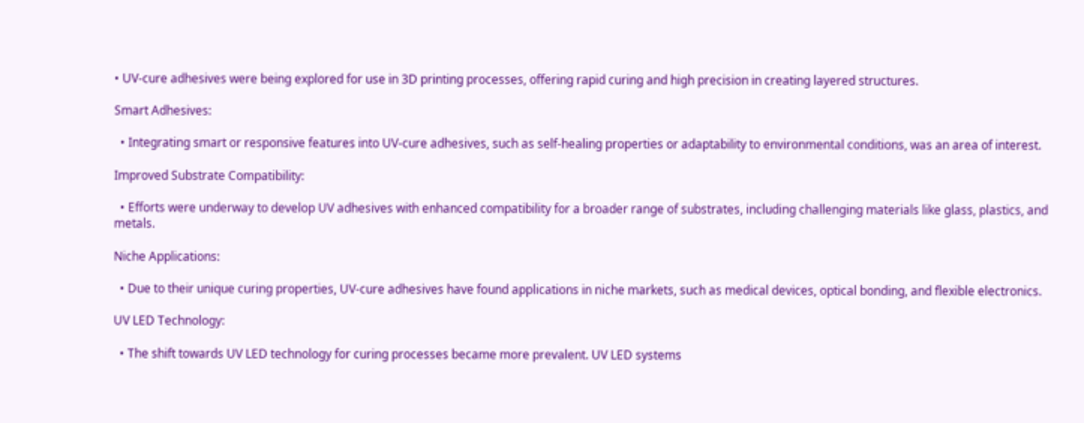• UV-cure adhesives were being explored for use in 3D printing processes, offering rapid curing and high precision in creating layered structures.

Smart Adhesives:

  • Integrating smart or responsive features into UV-cure adhesives, such as self-healing properties or adaptability to environmental conditions, was an area of interest.

Improved Substrate Compatibility:

  • Efforts were underway to develop UV adhesives with enhanced compatibility for a broader range of substrates, including challenging materials like glass, plastics, and metals.

Niche Applications:

  • Due to their unique curing properties, UV-cure adhesives have found applications in niche markets, such as medical devices, optical bonding, and flexible electronics.

UV LED Technology:

  • The shift towards UV LED technology for curing processes became more prevalent. UV LED systems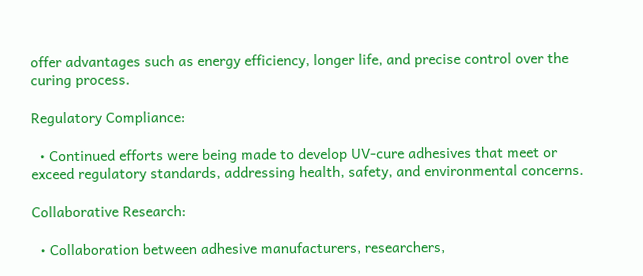offer advantages such as energy efficiency, longer life, and precise control over the curing process.

Regulatory Compliance:

  • Continued efforts were being made to develop UV-cure adhesives that meet or exceed regulatory standards, addressing health, safety, and environmental concerns.

Collaborative Research:

  • Collaboration between adhesive manufacturers, researchers,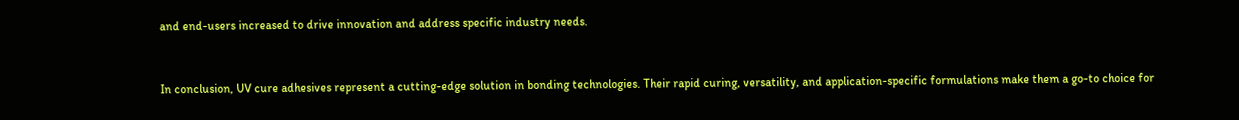and end-users increased to drive innovation and address specific industry needs.


In conclusion, UV cure adhesives represent a cutting-edge solution in bonding technologies. Their rapid curing, versatility, and application-specific formulations make them a go-to choice for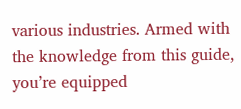various industries. Armed with the knowledge from this guide, you’re equipped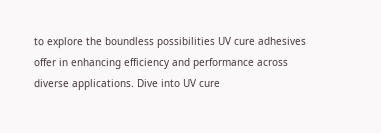to explore the boundless possibilities UV cure adhesives offer in enhancing efficiency and performance across diverse applications. Dive into UV cure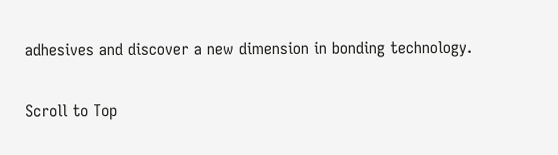adhesives and discover a new dimension in bonding technology.

Scroll to Top